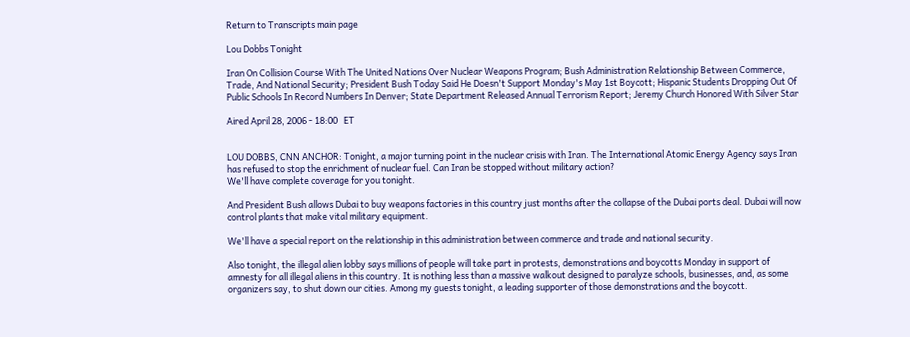Return to Transcripts main page

Lou Dobbs Tonight

Iran On Collision Course With The United Nations Over Nuclear Weapons Program; Bush Administration Relationship Between Commerce, Trade, And National Security; President Bush Today Said He Doesn't Support Monday's May 1st Boycott; Hispanic Students Dropping Out Of Public Schools In Record Numbers In Denver; State Department Released Annual Terrorism Report; Jeremy Church Honored With Silver Star

Aired April 28, 2006 - 18:00   ET


LOU DOBBS, CNN ANCHOR: Tonight, a major turning point in the nuclear crisis with Iran. The International Atomic Energy Agency says Iran has refused to stop the enrichment of nuclear fuel. Can Iran be stopped without military action?
We'll have complete coverage for you tonight.

And President Bush allows Dubai to buy weapons factories in this country just months after the collapse of the Dubai ports deal. Dubai will now control plants that make vital military equipment.

We'll have a special report on the relationship in this administration between commerce and trade and national security.

Also tonight, the illegal alien lobby says millions of people will take part in protests, demonstrations and boycotts Monday in support of amnesty for all illegal aliens in this country. It is nothing less than a massive walkout designed to paralyze schools, businesses, and, as some organizers say, to shut down our cities. Among my guests tonight, a leading supporter of those demonstrations and the boycott.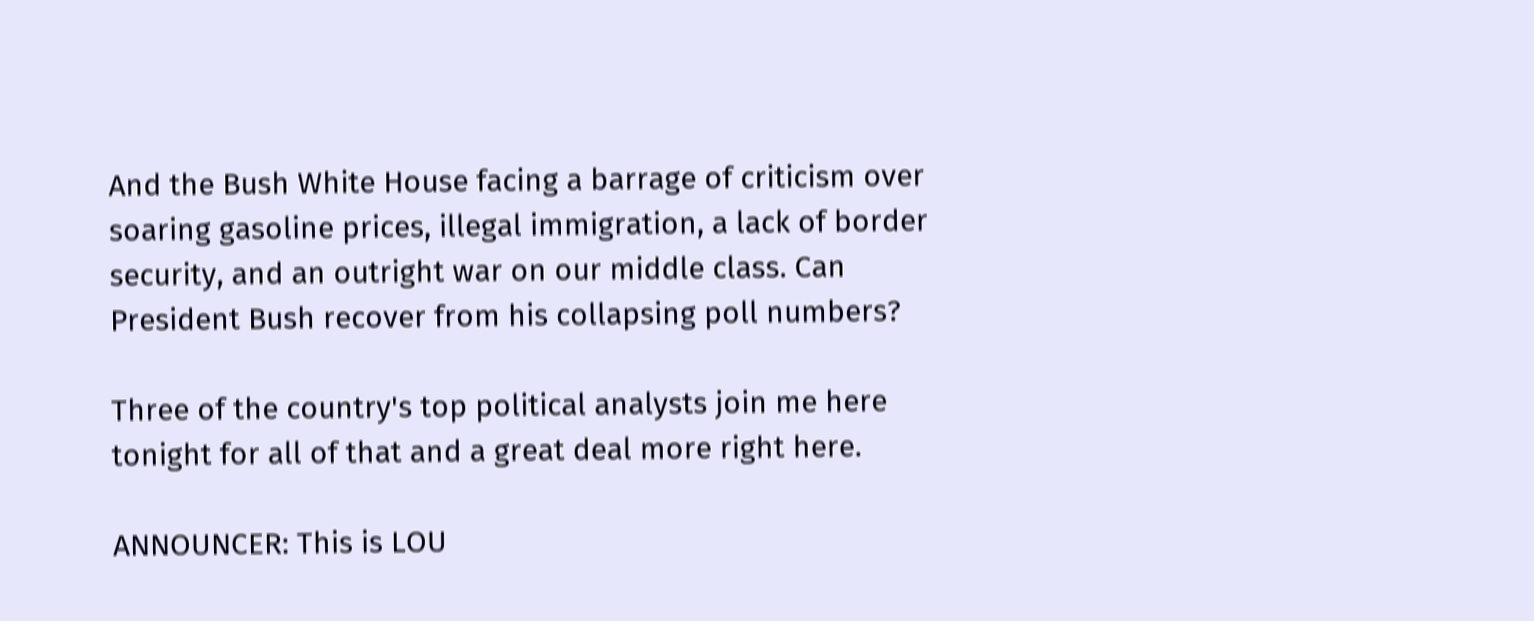And the Bush White House facing a barrage of criticism over soaring gasoline prices, illegal immigration, a lack of border security, and an outright war on our middle class. Can President Bush recover from his collapsing poll numbers?

Three of the country's top political analysts join me here tonight for all of that and a great deal more right here.

ANNOUNCER: This is LOU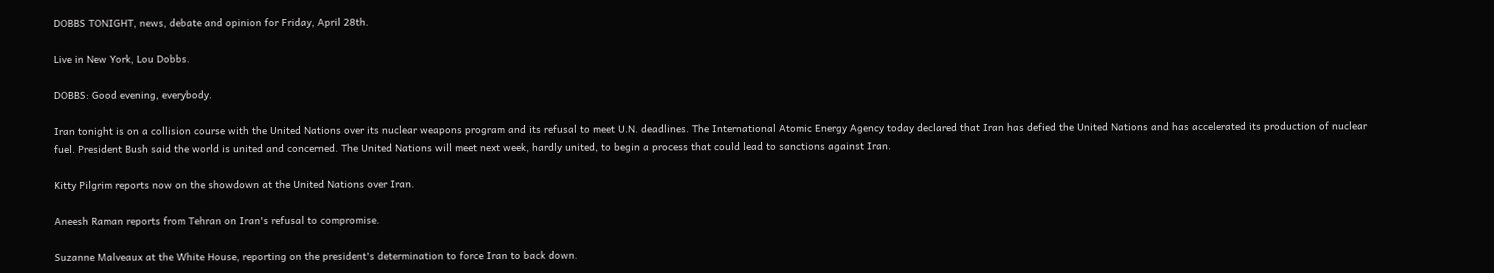DOBBS TONIGHT, news, debate and opinion for Friday, April 28th.

Live in New York, Lou Dobbs.

DOBBS: Good evening, everybody.

Iran tonight is on a collision course with the United Nations over its nuclear weapons program and its refusal to meet U.N. deadlines. The International Atomic Energy Agency today declared that Iran has defied the United Nations and has accelerated its production of nuclear fuel. President Bush said the world is united and concerned. The United Nations will meet next week, hardly united, to begin a process that could lead to sanctions against Iran.

Kitty Pilgrim reports now on the showdown at the United Nations over Iran.

Aneesh Raman reports from Tehran on Iran's refusal to compromise.

Suzanne Malveaux at the White House, reporting on the president's determination to force Iran to back down.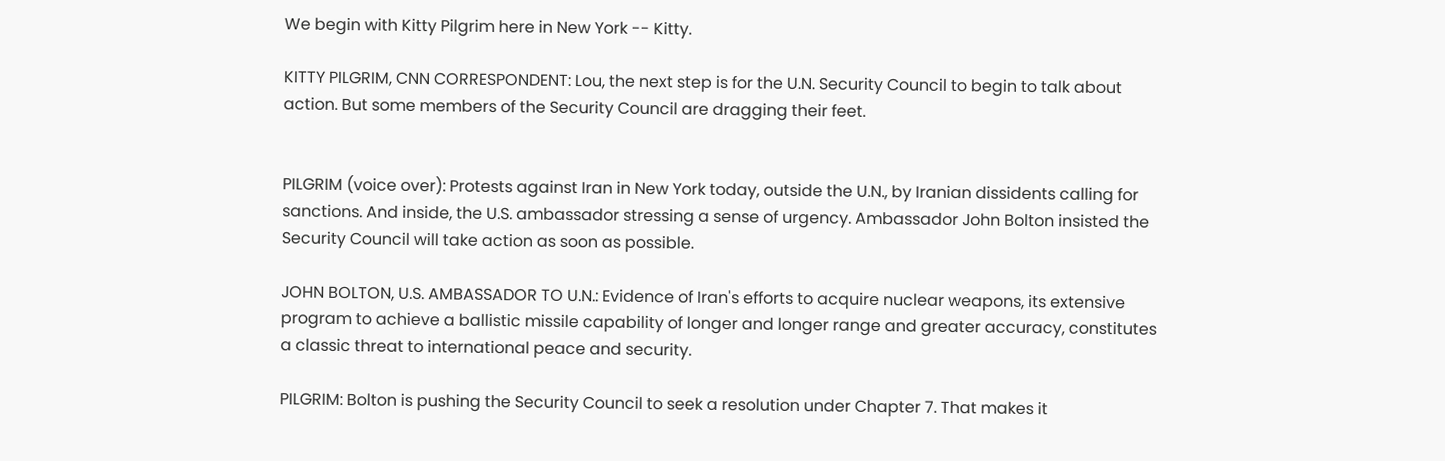We begin with Kitty Pilgrim here in New York -- Kitty.

KITTY PILGRIM, CNN CORRESPONDENT: Lou, the next step is for the U.N. Security Council to begin to talk about action. But some members of the Security Council are dragging their feet.


PILGRIM (voice over): Protests against Iran in New York today, outside the U.N., by Iranian dissidents calling for sanctions. And inside, the U.S. ambassador stressing a sense of urgency. Ambassador John Bolton insisted the Security Council will take action as soon as possible.

JOHN BOLTON, U.S. AMBASSADOR TO U.N.: Evidence of Iran's efforts to acquire nuclear weapons, its extensive program to achieve a ballistic missile capability of longer and longer range and greater accuracy, constitutes a classic threat to international peace and security.

PILGRIM: Bolton is pushing the Security Council to seek a resolution under Chapter 7. That makes it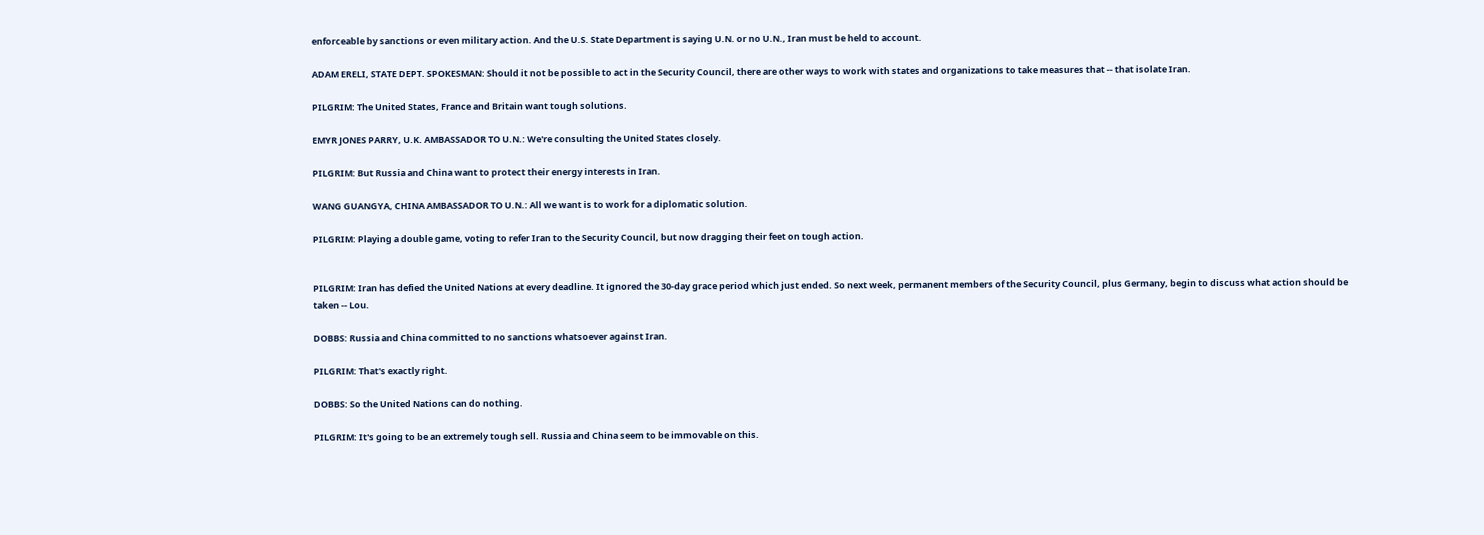enforceable by sanctions or even military action. And the U.S. State Department is saying U.N. or no U.N., Iran must be held to account.

ADAM ERELI, STATE DEPT. SPOKESMAN: Should it not be possible to act in the Security Council, there are other ways to work with states and organizations to take measures that -- that isolate Iran.

PILGRIM: The United States, France and Britain want tough solutions.

EMYR JONES PARRY, U.K. AMBASSADOR TO U.N.: We're consulting the United States closely.

PILGRIM: But Russia and China want to protect their energy interests in Iran.

WANG GUANGYA, CHINA AMBASSADOR TO U.N.: All we want is to work for a diplomatic solution.

PILGRIM: Playing a double game, voting to refer Iran to the Security Council, but now dragging their feet on tough action.


PILGRIM: Iran has defied the United Nations at every deadline. It ignored the 30-day grace period which just ended. So next week, permanent members of the Security Council, plus Germany, begin to discuss what action should be taken -- Lou.

DOBBS: Russia and China committed to no sanctions whatsoever against Iran.

PILGRIM: That's exactly right.

DOBBS: So the United Nations can do nothing.

PILGRIM: It's going to be an extremely tough sell. Russia and China seem to be immovable on this.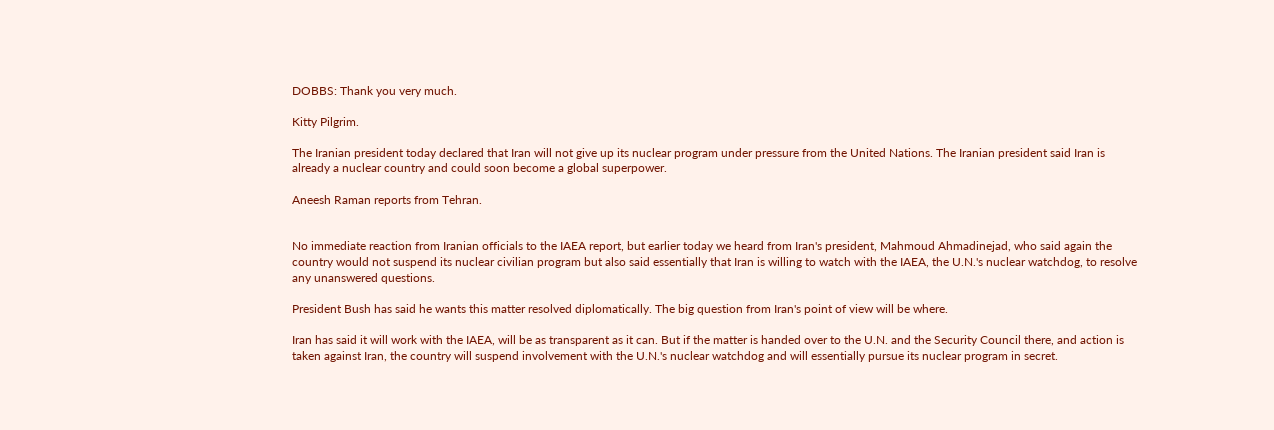DOBBS: Thank you very much.

Kitty Pilgrim.

The Iranian president today declared that Iran will not give up its nuclear program under pressure from the United Nations. The Iranian president said Iran is already a nuclear country and could soon become a global superpower.

Aneesh Raman reports from Tehran.


No immediate reaction from Iranian officials to the IAEA report, but earlier today we heard from Iran's president, Mahmoud Ahmadinejad, who said again the country would not suspend its nuclear civilian program but also said essentially that Iran is willing to watch with the IAEA, the U.N.'s nuclear watchdog, to resolve any unanswered questions.

President Bush has said he wants this matter resolved diplomatically. The big question from Iran's point of view will be where.

Iran has said it will work with the IAEA, will be as transparent as it can. But if the matter is handed over to the U.N. and the Security Council there, and action is taken against Iran, the country will suspend involvement with the U.N.'s nuclear watchdog and will essentially pursue its nuclear program in secret.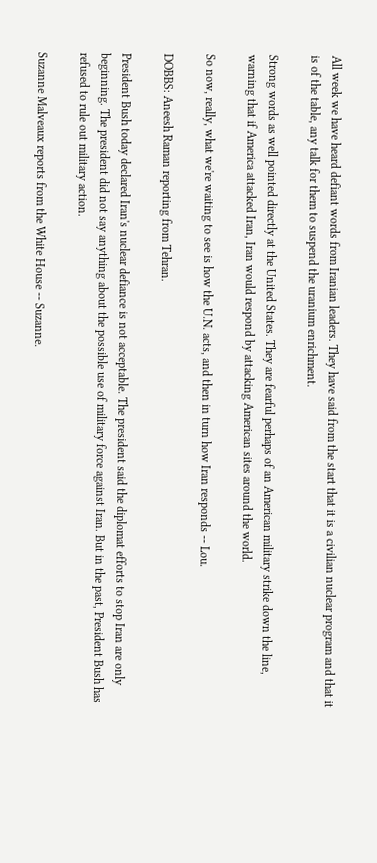All week we have heard defiant words from Iranian leaders. They have said from the start that it is a civilian nuclear program and that it is of the table, any talk for them to suspend the uranium enrichment.

Strong words as well pointed directly at the United States. They are fearful perhaps of an American military strike down the line, warning that if America attacked Iran, Iran would respond by attacking American sites around the world.

So now, really, what we're waiting to see is how the U.N. acts, and then in turn how Iran responds -- Lou.

DOBBS: Aneesh Raman reporting from Tehran.

President Bush today declared Iran's nuclear defiance is not acceptable. The president said the diplomat efforts to stop Iran are only beginning. The president did not say anything about the possible use of military force against Iran. But in the past, President Bush has refused to rule out military action.

Suzanne Malveaux reports from the White House -- Suzanne.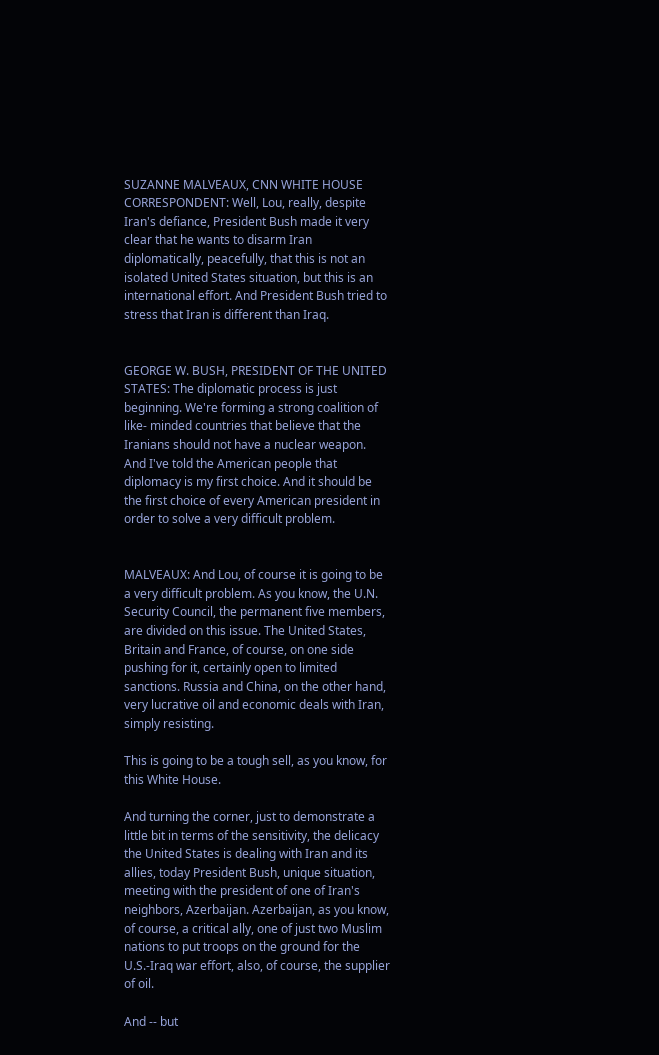SUZANNE MALVEAUX, CNN WHITE HOUSE CORRESPONDENT: Well, Lou, really, despite Iran's defiance, President Bush made it very clear that he wants to disarm Iran diplomatically, peacefully, that this is not an isolated United States situation, but this is an international effort. And President Bush tried to stress that Iran is different than Iraq.


GEORGE W. BUSH, PRESIDENT OF THE UNITED STATES: The diplomatic process is just beginning. We're forming a strong coalition of like- minded countries that believe that the Iranians should not have a nuclear weapon. And I've told the American people that diplomacy is my first choice. And it should be the first choice of every American president in order to solve a very difficult problem.


MALVEAUX: And Lou, of course it is going to be a very difficult problem. As you know, the U.N. Security Council, the permanent five members, are divided on this issue. The United States, Britain and France, of course, on one side pushing for it, certainly open to limited sanctions. Russia and China, on the other hand, very lucrative oil and economic deals with Iran, simply resisting.

This is going to be a tough sell, as you know, for this White House.

And turning the corner, just to demonstrate a little bit in terms of the sensitivity, the delicacy the United States is dealing with Iran and its allies, today President Bush, unique situation, meeting with the president of one of Iran's neighbors, Azerbaijan. Azerbaijan, as you know, of course, a critical ally, one of just two Muslim nations to put troops on the ground for the U.S.-Iraq war effort, also, of course, the supplier of oil.

And -- but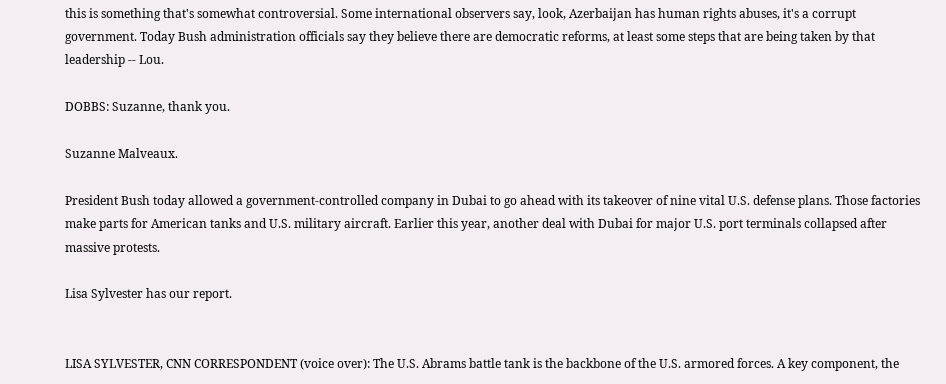this is something that's somewhat controversial. Some international observers say, look, Azerbaijan has human rights abuses, it's a corrupt government. Today Bush administration officials say they believe there are democratic reforms, at least some steps that are being taken by that leadership -- Lou.

DOBBS: Suzanne, thank you.

Suzanne Malveaux.

President Bush today allowed a government-controlled company in Dubai to go ahead with its takeover of nine vital U.S. defense plans. Those factories make parts for American tanks and U.S. military aircraft. Earlier this year, another deal with Dubai for major U.S. port terminals collapsed after massive protests.

Lisa Sylvester has our report.


LISA SYLVESTER, CNN CORRESPONDENT (voice over): The U.S. Abrams battle tank is the backbone of the U.S. armored forces. A key component, the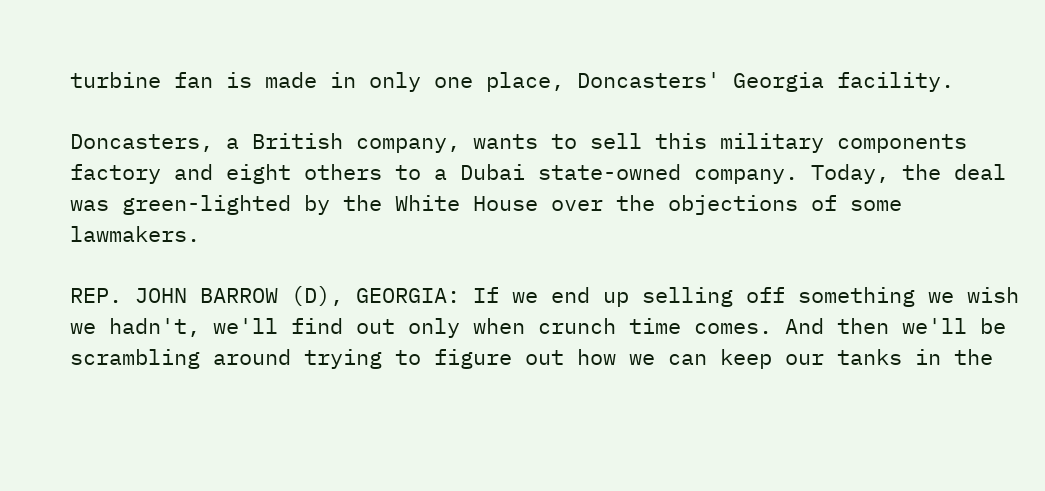turbine fan is made in only one place, Doncasters' Georgia facility.

Doncasters, a British company, wants to sell this military components factory and eight others to a Dubai state-owned company. Today, the deal was green-lighted by the White House over the objections of some lawmakers.

REP. JOHN BARROW (D), GEORGIA: If we end up selling off something we wish we hadn't, we'll find out only when crunch time comes. And then we'll be scrambling around trying to figure out how we can keep our tanks in the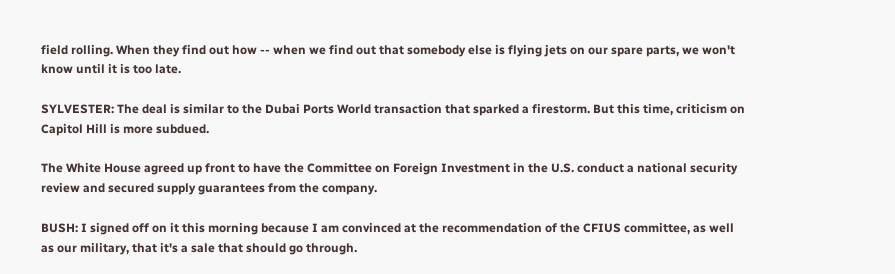field rolling. When they find out how -- when we find out that somebody else is flying jets on our spare parts, we won't know until it is too late.

SYLVESTER: The deal is similar to the Dubai Ports World transaction that sparked a firestorm. But this time, criticism on Capitol Hill is more subdued.

The White House agreed up front to have the Committee on Foreign Investment in the U.S. conduct a national security review and secured supply guarantees from the company.

BUSH: I signed off on it this morning because I am convinced at the recommendation of the CFIUS committee, as well as our military, that it's a sale that should go through.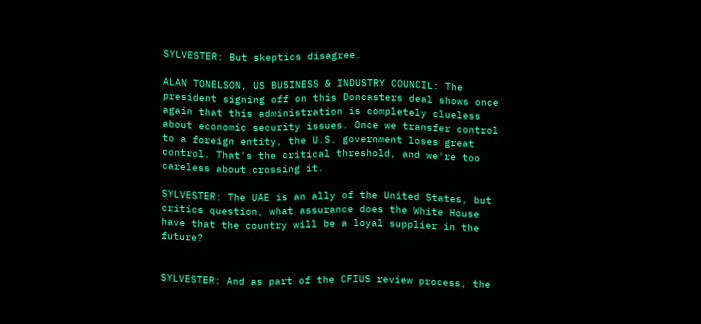SYLVESTER: But skeptics disagree.

ALAN TONELSON, US BUSINESS & INDUSTRY COUNCIL: The president signing off on this Doncasters deal shows once again that this administration is completely clueless about economic security issues. Once we transfer control to a foreign entity, the U.S. government loses great control. That's the critical threshold, and we're too careless about crossing it.

SYLVESTER: The UAE is an ally of the United States, but critics question, what assurance does the White House have that the country will be a loyal supplier in the future?


SYLVESTER: And as part of the CFIUS review process, the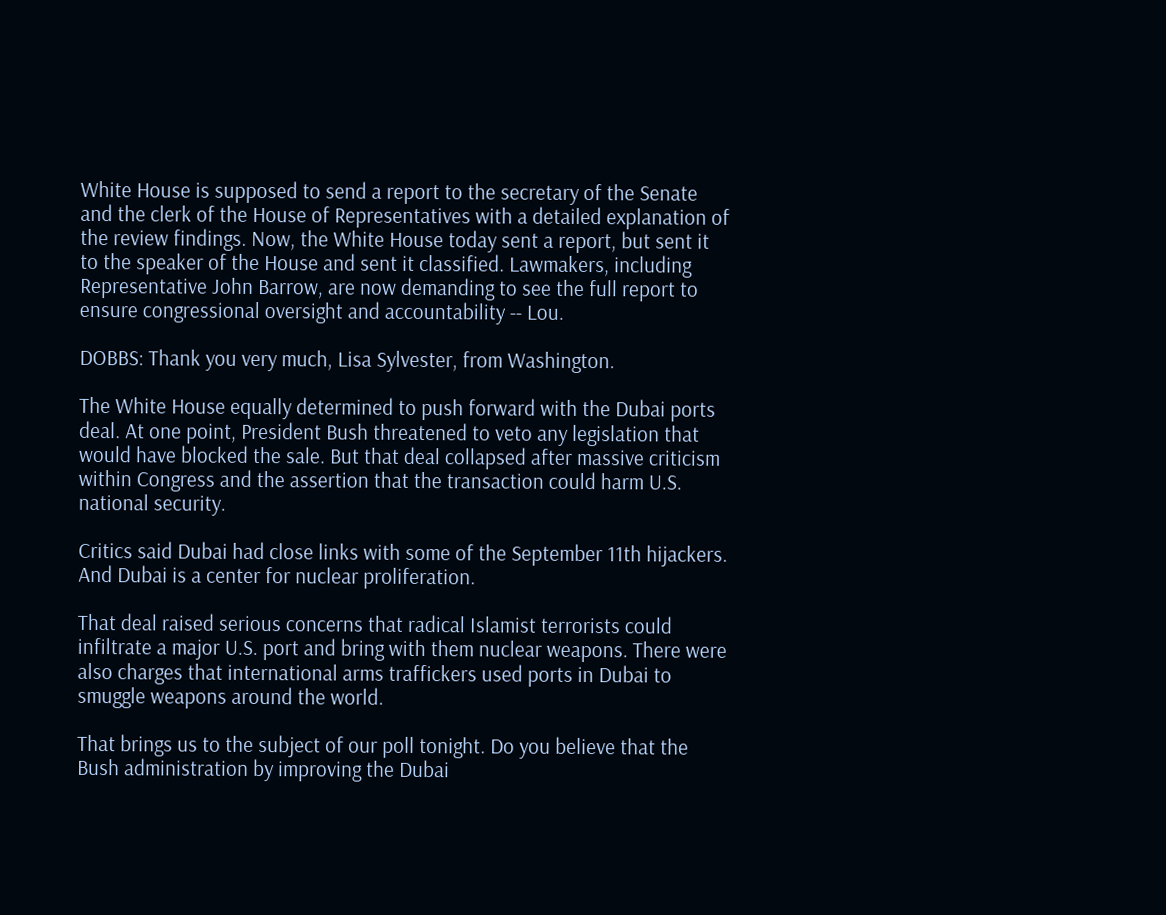White House is supposed to send a report to the secretary of the Senate and the clerk of the House of Representatives with a detailed explanation of the review findings. Now, the White House today sent a report, but sent it to the speaker of the House and sent it classified. Lawmakers, including Representative John Barrow, are now demanding to see the full report to ensure congressional oversight and accountability -- Lou.

DOBBS: Thank you very much, Lisa Sylvester, from Washington.

The White House equally determined to push forward with the Dubai ports deal. At one point, President Bush threatened to veto any legislation that would have blocked the sale. But that deal collapsed after massive criticism within Congress and the assertion that the transaction could harm U.S. national security.

Critics said Dubai had close links with some of the September 11th hijackers. And Dubai is a center for nuclear proliferation.

That deal raised serious concerns that radical Islamist terrorists could infiltrate a major U.S. port and bring with them nuclear weapons. There were also charges that international arms traffickers used ports in Dubai to smuggle weapons around the world.

That brings us to the subject of our poll tonight. Do you believe that the Bush administration by improving the Dubai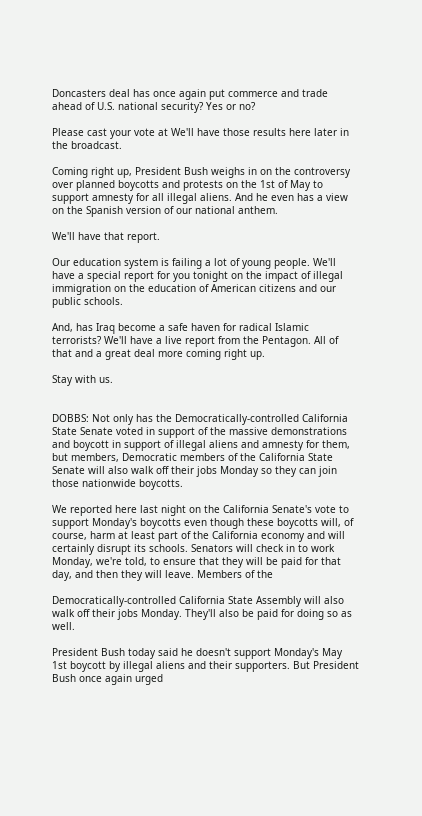Doncasters deal has once again put commerce and trade ahead of U.S. national security? Yes or no?

Please cast your vote at We'll have those results here later in the broadcast.

Coming right up, President Bush weighs in on the controversy over planned boycotts and protests on the 1st of May to support amnesty for all illegal aliens. And he even has a view on the Spanish version of our national anthem.

We'll have that report.

Our education system is failing a lot of young people. We'll have a special report for you tonight on the impact of illegal immigration on the education of American citizens and our public schools.

And, has Iraq become a safe haven for radical Islamic terrorists? We'll have a live report from the Pentagon. All of that and a great deal more coming right up.

Stay with us.


DOBBS: Not only has the Democratically-controlled California State Senate voted in support of the massive demonstrations and boycott in support of illegal aliens and amnesty for them, but members, Democratic members of the California State Senate will also walk off their jobs Monday so they can join those nationwide boycotts.

We reported here last night on the California Senate's vote to support Monday's boycotts even though these boycotts will, of course, harm at least part of the California economy and will certainly disrupt its schools. Senators will check in to work Monday, we're told, to ensure that they will be paid for that day, and then they will leave. Members of the

Democratically-controlled California State Assembly will also walk off their jobs Monday. They'll also be paid for doing so as well.

President Bush today said he doesn't support Monday's May 1st boycott by illegal aliens and their supporters. But President Bush once again urged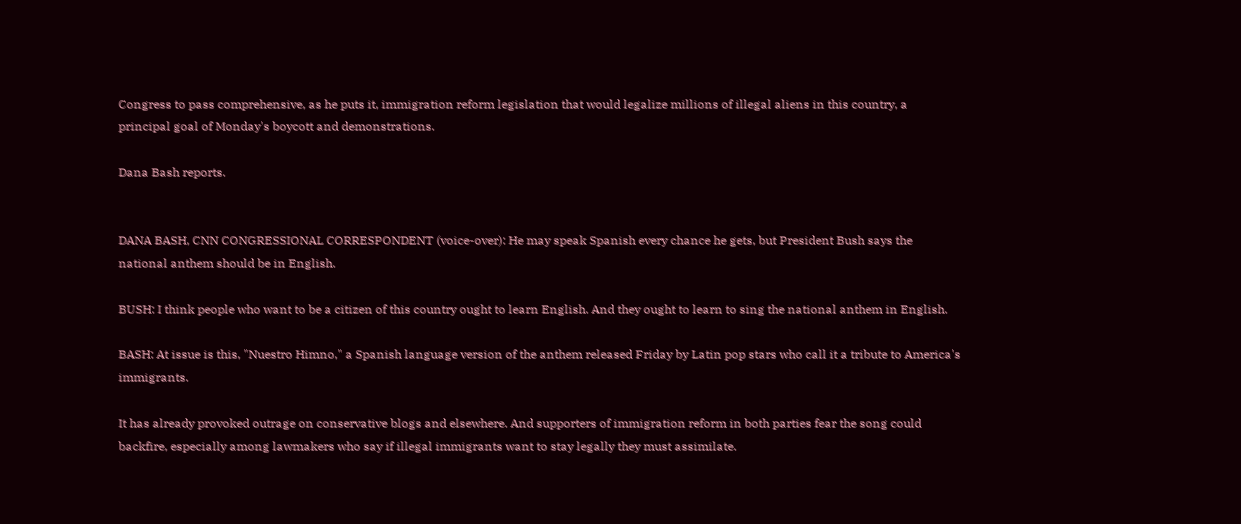Congress to pass comprehensive, as he puts it, immigration reform legislation that would legalize millions of illegal aliens in this country, a principal goal of Monday's boycott and demonstrations.

Dana Bash reports.


DANA BASH, CNN CONGRESSIONAL CORRESPONDENT (voice-over): He may speak Spanish every chance he gets, but President Bush says the national anthem should be in English.

BUSH: I think people who want to be a citizen of this country ought to learn English. And they ought to learn to sing the national anthem in English.

BASH: At issue is this, "Nuestro Himno," a Spanish language version of the anthem released Friday by Latin pop stars who call it a tribute to America's immigrants.

It has already provoked outrage on conservative blogs and elsewhere. And supporters of immigration reform in both parties fear the song could backfire, especially among lawmakers who say if illegal immigrants want to stay legally they must assimilate.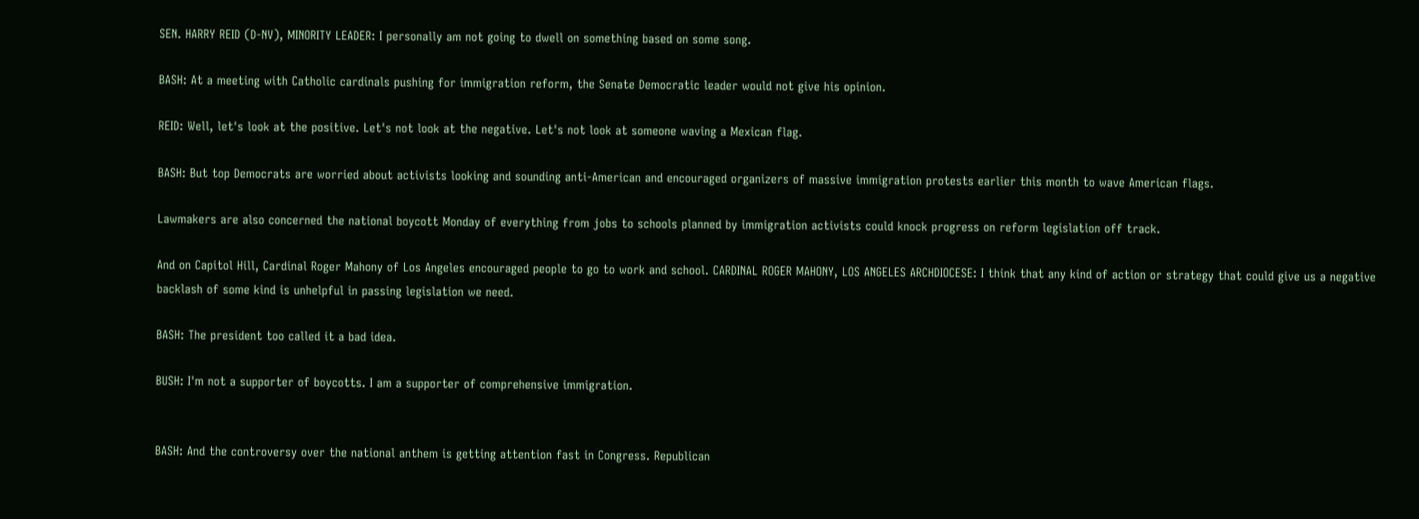SEN. HARRY REID (D-NV), MINORITY LEADER: I personally am not going to dwell on something based on some song.

BASH: At a meeting with Catholic cardinals pushing for immigration reform, the Senate Democratic leader would not give his opinion.

REID: Well, let's look at the positive. Let's not look at the negative. Let's not look at someone waving a Mexican flag.

BASH: But top Democrats are worried about activists looking and sounding anti-American and encouraged organizers of massive immigration protests earlier this month to wave American flags.

Lawmakers are also concerned the national boycott Monday of everything from jobs to schools planned by immigration activists could knock progress on reform legislation off track.

And on Capitol Hill, Cardinal Roger Mahony of Los Angeles encouraged people to go to work and school. CARDINAL ROGER MAHONY, LOS ANGELES ARCHDIOCESE: I think that any kind of action or strategy that could give us a negative backlash of some kind is unhelpful in passing legislation we need.

BASH: The president too called it a bad idea.

BUSH: I'm not a supporter of boycotts. I am a supporter of comprehensive immigration.


BASH: And the controversy over the national anthem is getting attention fast in Congress. Republican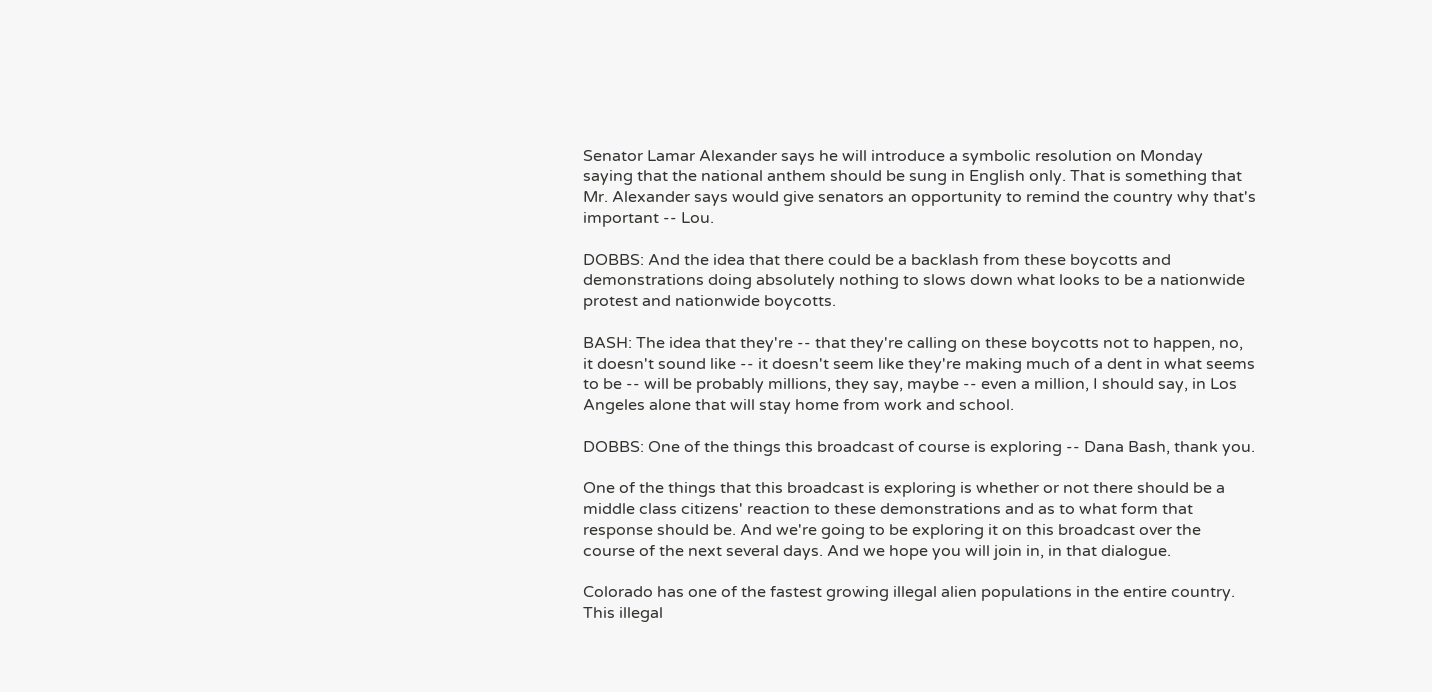Senator Lamar Alexander says he will introduce a symbolic resolution on Monday saying that the national anthem should be sung in English only. That is something that Mr. Alexander says would give senators an opportunity to remind the country why that's important -- Lou.

DOBBS: And the idea that there could be a backlash from these boycotts and demonstrations doing absolutely nothing to slows down what looks to be a nationwide protest and nationwide boycotts.

BASH: The idea that they're -- that they're calling on these boycotts not to happen, no, it doesn't sound like -- it doesn't seem like they're making much of a dent in what seems to be -- will be probably millions, they say, maybe -- even a million, I should say, in Los Angeles alone that will stay home from work and school.

DOBBS: One of the things this broadcast of course is exploring -- Dana Bash, thank you.

One of the things that this broadcast is exploring is whether or not there should be a middle class citizens' reaction to these demonstrations and as to what form that response should be. And we're going to be exploring it on this broadcast over the course of the next several days. And we hope you will join in, in that dialogue.

Colorado has one of the fastest growing illegal alien populations in the entire country. This illegal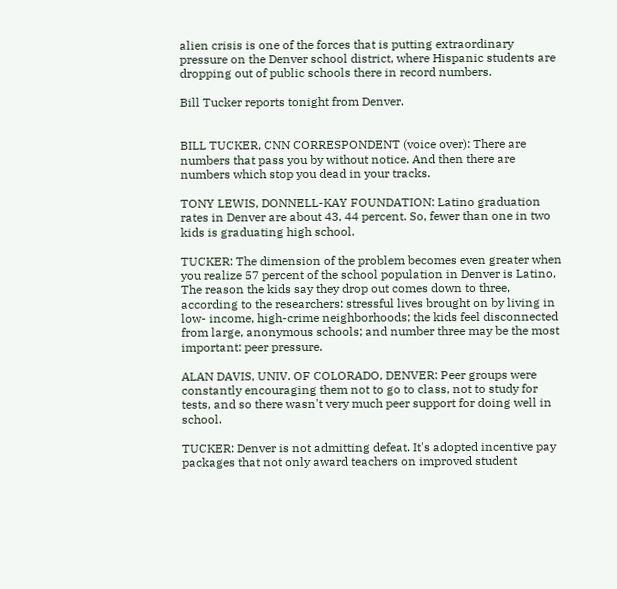alien crisis is one of the forces that is putting extraordinary pressure on the Denver school district, where Hispanic students are dropping out of public schools there in record numbers.

Bill Tucker reports tonight from Denver.


BILL TUCKER, CNN CORRESPONDENT (voice over): There are numbers that pass you by without notice. And then there are numbers which stop you dead in your tracks.

TONY LEWIS, DONNELL-KAY FOUNDATION: Latino graduation rates in Denver are about 43, 44 percent. So, fewer than one in two kids is graduating high school.

TUCKER: The dimension of the problem becomes even greater when you realize 57 percent of the school population in Denver is Latino. The reason the kids say they drop out comes down to three, according to the researchers: stressful lives brought on by living in low- income, high-crime neighborhoods; the kids feel disconnected from large, anonymous schools; and number three may be the most important: peer pressure.

ALAN DAVIS, UNIV. OF COLORADO, DENVER: Peer groups were constantly encouraging them not to go to class, not to study for tests, and so there wasn't very much peer support for doing well in school.

TUCKER: Denver is not admitting defeat. It's adopted incentive pay packages that not only award teachers on improved student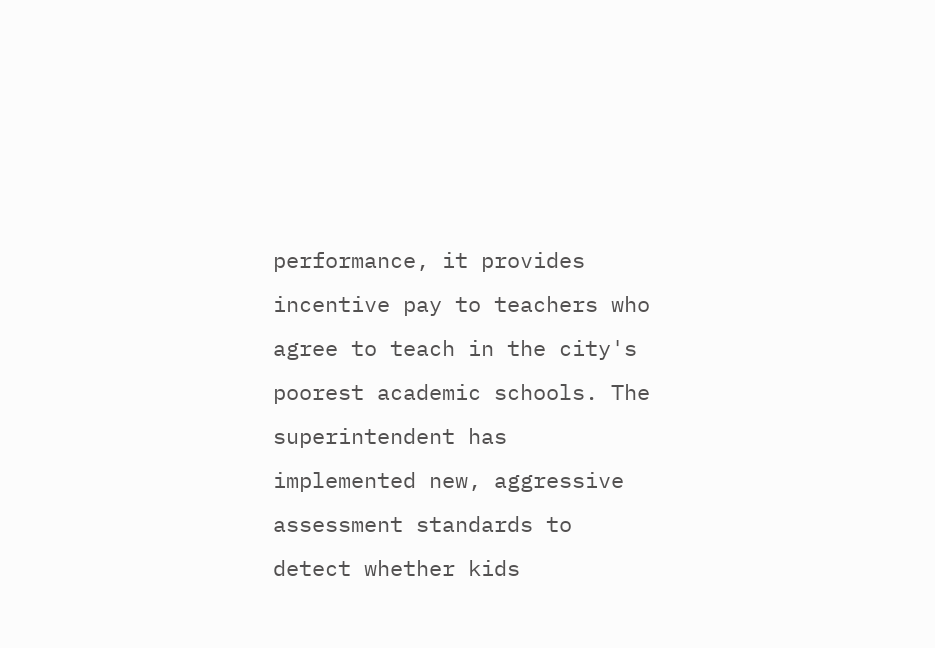performance, it provides incentive pay to teachers who agree to teach in the city's poorest academic schools. The superintendent has implemented new, aggressive assessment standards to detect whether kids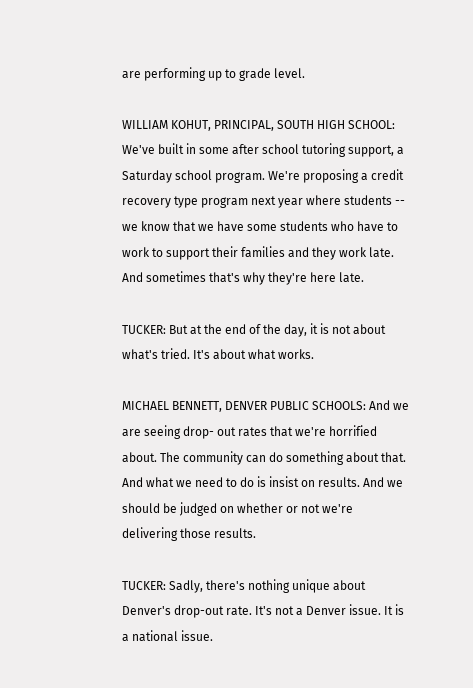are performing up to grade level.

WILLIAM KOHUT, PRINCIPAL, SOUTH HIGH SCHOOL: We've built in some after school tutoring support, a Saturday school program. We're proposing a credit recovery type program next year where students -- we know that we have some students who have to work to support their families and they work late. And sometimes that's why they're here late.

TUCKER: But at the end of the day, it is not about what's tried. It's about what works.

MICHAEL BENNETT, DENVER PUBLIC SCHOOLS: And we are seeing drop- out rates that we're horrified about. The community can do something about that. And what we need to do is insist on results. And we should be judged on whether or not we're delivering those results.

TUCKER: Sadly, there's nothing unique about Denver's drop-out rate. It's not a Denver issue. It is a national issue.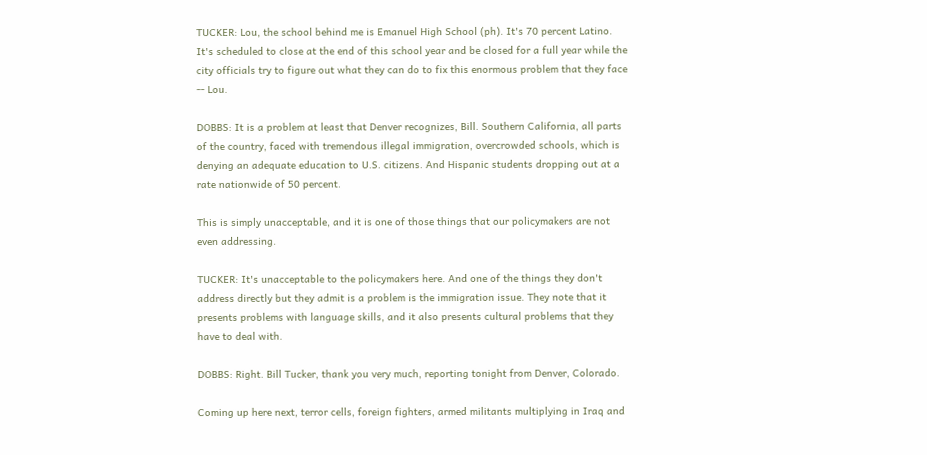TUCKER: Lou, the school behind me is Emanuel High School (ph). It's 70 percent Latino. It's scheduled to close at the end of this school year and be closed for a full year while the city officials try to figure out what they can do to fix this enormous problem that they face -- Lou.

DOBBS: It is a problem at least that Denver recognizes, Bill. Southern California, all parts of the country, faced with tremendous illegal immigration, overcrowded schools, which is denying an adequate education to U.S. citizens. And Hispanic students dropping out at a rate nationwide of 50 percent.

This is simply unacceptable, and it is one of those things that our policymakers are not even addressing.

TUCKER: It's unacceptable to the policymakers here. And one of the things they don't address directly but they admit is a problem is the immigration issue. They note that it presents problems with language skills, and it also presents cultural problems that they have to deal with.

DOBBS: Right. Bill Tucker, thank you very much, reporting tonight from Denver, Colorado.

Coming up here next, terror cells, foreign fighters, armed militants multiplying in Iraq and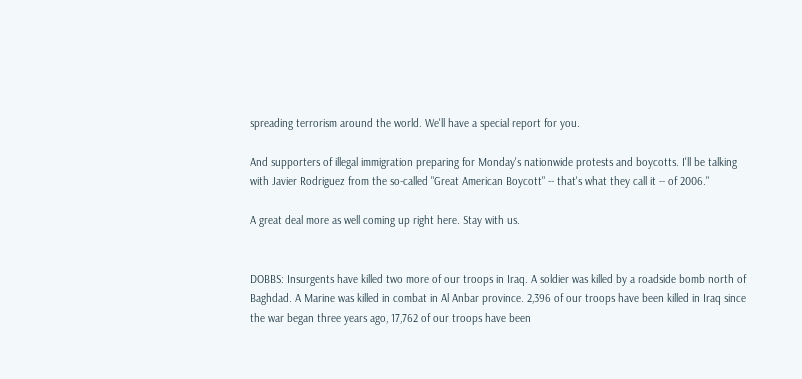spreading terrorism around the world. We'll have a special report for you.

And supporters of illegal immigration preparing for Monday's nationwide protests and boycotts. I'll be talking with Javier Rodriguez from the so-called "Great American Boycott" -- that's what they call it -- of 2006."

A great deal more as well coming up right here. Stay with us.


DOBBS: Insurgents have killed two more of our troops in Iraq. A soldier was killed by a roadside bomb north of Baghdad. A Marine was killed in combat in Al Anbar province. 2,396 of our troops have been killed in Iraq since the war began three years ago, 17,762 of our troops have been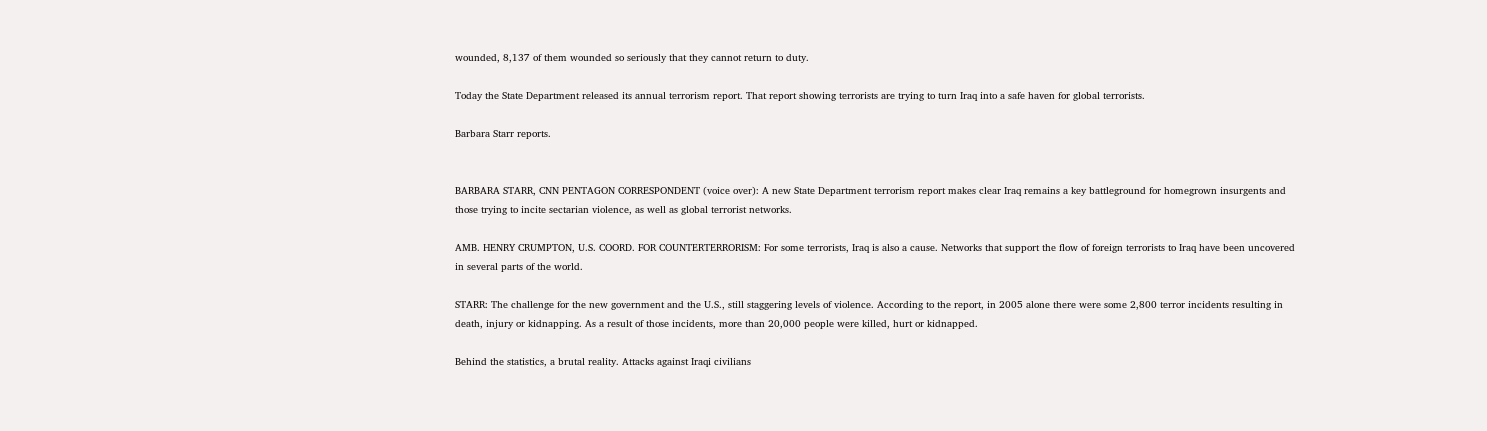wounded, 8,137 of them wounded so seriously that they cannot return to duty.

Today the State Department released its annual terrorism report. That report showing terrorists are trying to turn Iraq into a safe haven for global terrorists.

Barbara Starr reports.


BARBARA STARR, CNN PENTAGON CORRESPONDENT (voice over): A new State Department terrorism report makes clear Iraq remains a key battleground for homegrown insurgents and those trying to incite sectarian violence, as well as global terrorist networks.

AMB. HENRY CRUMPTON, U.S. COORD. FOR COUNTERTERRORISM: For some terrorists, Iraq is also a cause. Networks that support the flow of foreign terrorists to Iraq have been uncovered in several parts of the world.

STARR: The challenge for the new government and the U.S., still staggering levels of violence. According to the report, in 2005 alone there were some 2,800 terror incidents resulting in death, injury or kidnapping. As a result of those incidents, more than 20,000 people were killed, hurt or kidnapped.

Behind the statistics, a brutal reality. Attacks against Iraqi civilians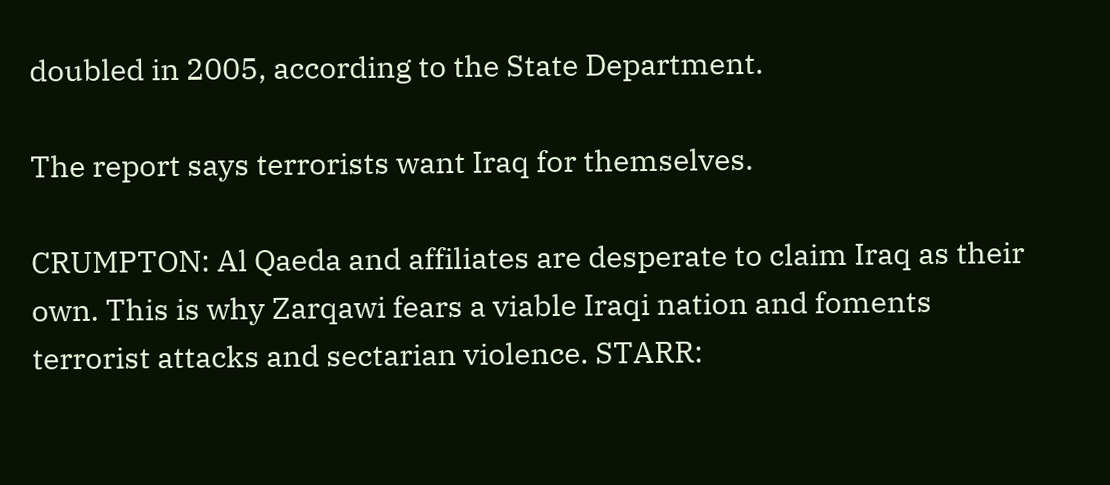doubled in 2005, according to the State Department.

The report says terrorists want Iraq for themselves.

CRUMPTON: Al Qaeda and affiliates are desperate to claim Iraq as their own. This is why Zarqawi fears a viable Iraqi nation and foments terrorist attacks and sectarian violence. STARR: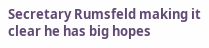Secretary Rumsfeld making it clear he has big hopes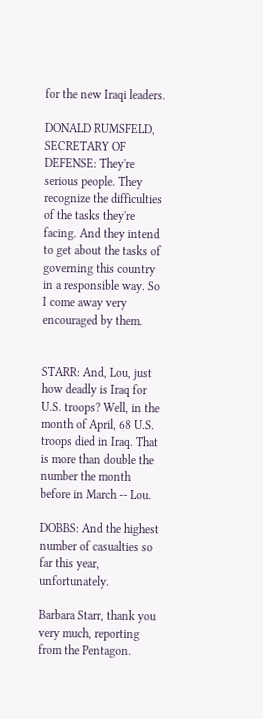for the new Iraqi leaders.

DONALD RUMSFELD, SECRETARY OF DEFENSE: They're serious people. They recognize the difficulties of the tasks they're facing. And they intend to get about the tasks of governing this country in a responsible way. So I come away very encouraged by them.


STARR: And, Lou, just how deadly is Iraq for U.S. troops? Well, in the month of April, 68 U.S. troops died in Iraq. That is more than double the number the month before in March -- Lou.

DOBBS: And the highest number of casualties so far this year, unfortunately.

Barbara Starr, thank you very much, reporting from the Pentagon.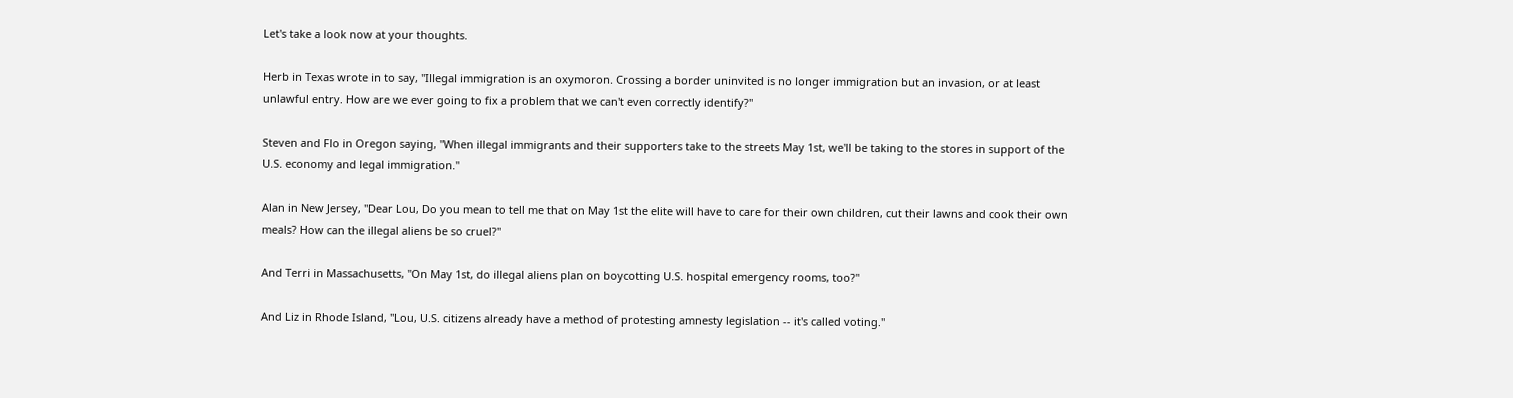Let's take a look now at your thoughts.

Herb in Texas wrote in to say, "Illegal immigration is an oxymoron. Crossing a border uninvited is no longer immigration but an invasion, or at least unlawful entry. How are we ever going to fix a problem that we can't even correctly identify?"

Steven and Flo in Oregon saying, "When illegal immigrants and their supporters take to the streets May 1st, we'll be taking to the stores in support of the U.S. economy and legal immigration."

Alan in New Jersey, "Dear Lou, Do you mean to tell me that on May 1st the elite will have to care for their own children, cut their lawns and cook their own meals? How can the illegal aliens be so cruel?"

And Terri in Massachusetts, "On May 1st, do illegal aliens plan on boycotting U.S. hospital emergency rooms, too?"

And Liz in Rhode Island, "Lou, U.S. citizens already have a method of protesting amnesty legislation -- it's called voting."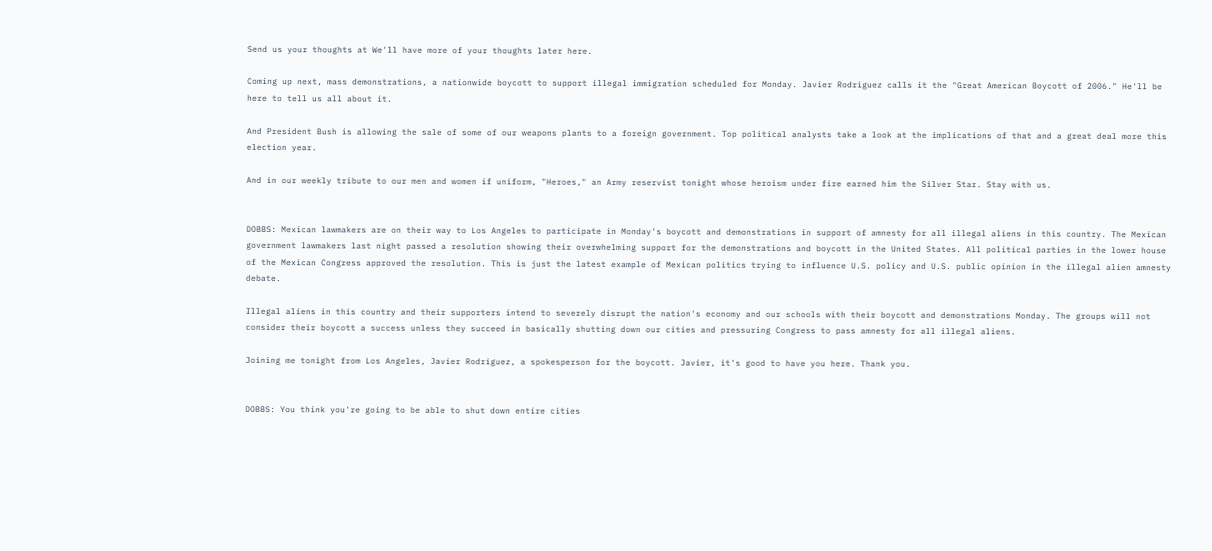Send us your thoughts at We'll have more of your thoughts later here.

Coming up next, mass demonstrations, a nationwide boycott to support illegal immigration scheduled for Monday. Javier Rodriguez calls it the "Great American Boycott of 2006." He'll be here to tell us all about it.

And President Bush is allowing the sale of some of our weapons plants to a foreign government. Top political analysts take a look at the implications of that and a great deal more this election year.

And in our weekly tribute to our men and women if uniform, "Heroes," an Army reservist tonight whose heroism under fire earned him the Silver Star. Stay with us.


DOBBS: Mexican lawmakers are on their way to Los Angeles to participate in Monday's boycott and demonstrations in support of amnesty for all illegal aliens in this country. The Mexican government lawmakers last night passed a resolution showing their overwhelming support for the demonstrations and boycott in the United States. All political parties in the lower house of the Mexican Congress approved the resolution. This is just the latest example of Mexican politics trying to influence U.S. policy and U.S. public opinion in the illegal alien amnesty debate.

Illegal aliens in this country and their supporters intend to severely disrupt the nation's economy and our schools with their boycott and demonstrations Monday. The groups will not consider their boycott a success unless they succeed in basically shutting down our cities and pressuring Congress to pass amnesty for all illegal aliens.

Joining me tonight from Los Angeles, Javier Rodriguez, a spokesperson for the boycott. Javier, it's good to have you here. Thank you.


DOBBS: You think you're going to be able to shut down entire cities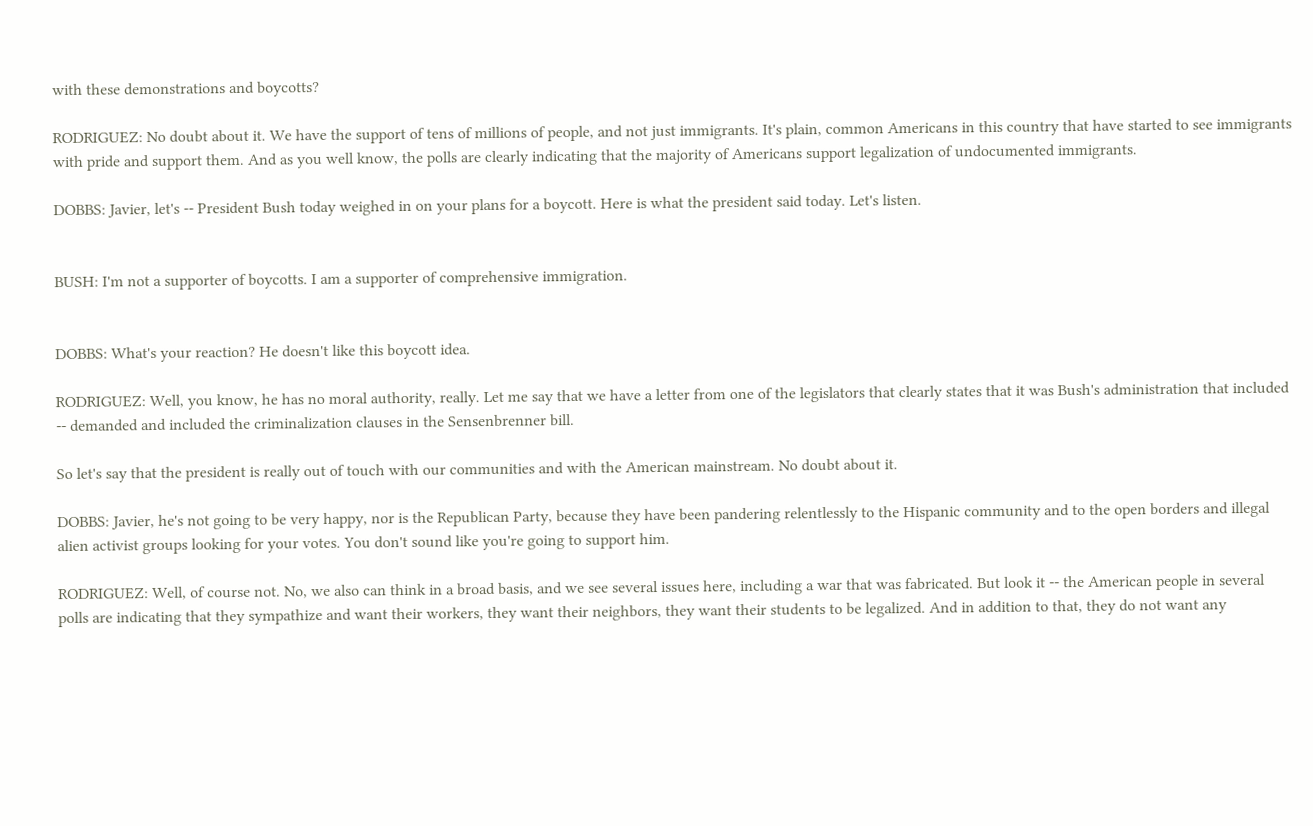with these demonstrations and boycotts?

RODRIGUEZ: No doubt about it. We have the support of tens of millions of people, and not just immigrants. It's plain, common Americans in this country that have started to see immigrants with pride and support them. And as you well know, the polls are clearly indicating that the majority of Americans support legalization of undocumented immigrants.

DOBBS: Javier, let's -- President Bush today weighed in on your plans for a boycott. Here is what the president said today. Let's listen.


BUSH: I'm not a supporter of boycotts. I am a supporter of comprehensive immigration.


DOBBS: What's your reaction? He doesn't like this boycott idea.

RODRIGUEZ: Well, you know, he has no moral authority, really. Let me say that we have a letter from one of the legislators that clearly states that it was Bush's administration that included -- demanded and included the criminalization clauses in the Sensenbrenner bill.

So let's say that the president is really out of touch with our communities and with the American mainstream. No doubt about it.

DOBBS: Javier, he's not going to be very happy, nor is the Republican Party, because they have been pandering relentlessly to the Hispanic community and to the open borders and illegal alien activist groups looking for your votes. You don't sound like you're going to support him.

RODRIGUEZ: Well, of course not. No, we also can think in a broad basis, and we see several issues here, including a war that was fabricated. But look it -- the American people in several polls are indicating that they sympathize and want their workers, they want their neighbors, they want their students to be legalized. And in addition to that, they do not want any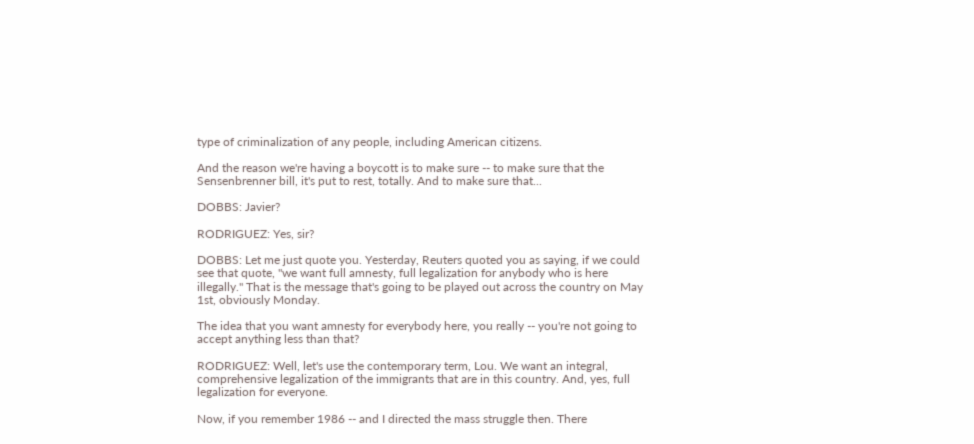type of criminalization of any people, including American citizens.

And the reason we're having a boycott is to make sure -- to make sure that the Sensenbrenner bill, it's put to rest, totally. And to make sure that...

DOBBS: Javier?

RODRIGUEZ: Yes, sir?

DOBBS: Let me just quote you. Yesterday, Reuters quoted you as saying, if we could see that quote, "we want full amnesty, full legalization for anybody who is here illegally." That is the message that's going to be played out across the country on May 1st, obviously Monday.

The idea that you want amnesty for everybody here, you really -- you're not going to accept anything less than that?

RODRIGUEZ: Well, let's use the contemporary term, Lou. We want an integral, comprehensive legalization of the immigrants that are in this country. And, yes, full legalization for everyone.

Now, if you remember 1986 -- and I directed the mass struggle then. There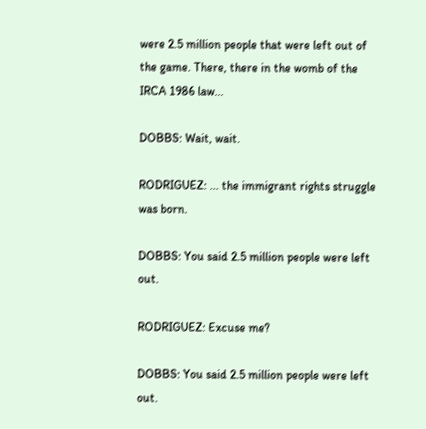were 2.5 million people that were left out of the game. There, there in the womb of the IRCA 1986 law...

DOBBS: Wait, wait.

RODRIGUEZ: ... the immigrant rights struggle was born.

DOBBS: You said 2.5 million people were left out.

RODRIGUEZ: Excuse me?

DOBBS: You said 2.5 million people were left out.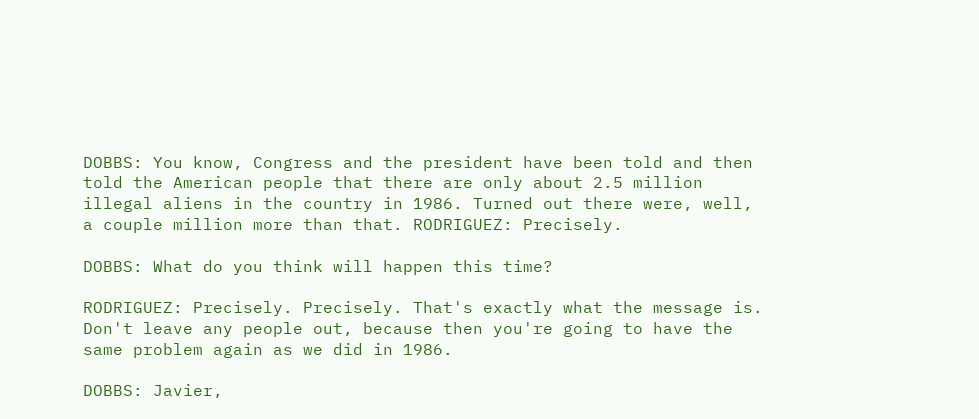DOBBS: You know, Congress and the president have been told and then told the American people that there are only about 2.5 million illegal aliens in the country in 1986. Turned out there were, well, a couple million more than that. RODRIGUEZ: Precisely.

DOBBS: What do you think will happen this time?

RODRIGUEZ: Precisely. Precisely. That's exactly what the message is. Don't leave any people out, because then you're going to have the same problem again as we did in 1986.

DOBBS: Javier,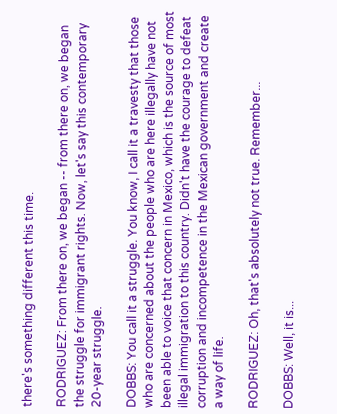there's something different this time.

RODRIGUEZ: From there on, we began -- from there on, we began the struggle for immigrant rights. Now, let's say this contemporary 20-year struggle.

DOBBS: You call it a struggle. You know, I call it a travesty that those who are concerned about the people who are here illegally have not been able to voice that concern in Mexico, which is the source of most illegal immigration to this country. Didn't have the courage to defeat corruption and incompetence in the Mexican government and create a way of life.

RODRIGUEZ: Oh, that's absolutely not true. Remember...

DOBBS: Well, it is...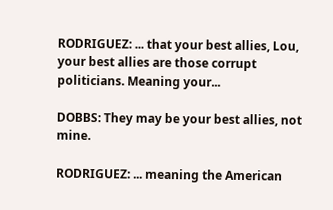RODRIGUEZ: ... that your best allies, Lou, your best allies are those corrupt politicians. Meaning your...

DOBBS: They may be your best allies, not mine.

RODRIGUEZ: ... meaning the American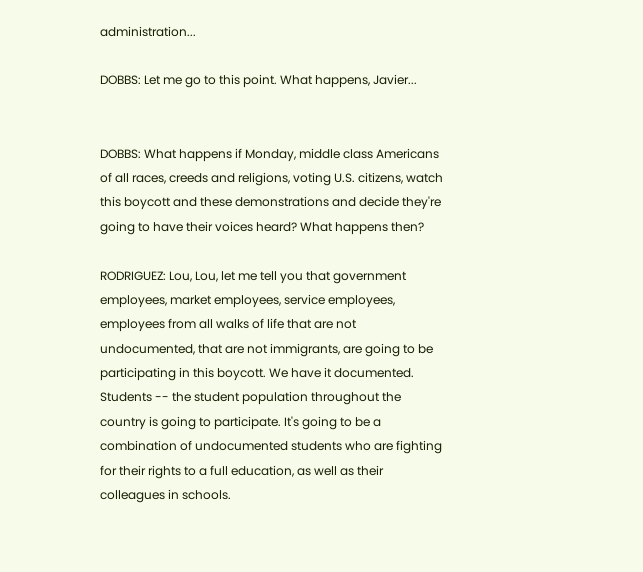administration...

DOBBS: Let me go to this point. What happens, Javier...


DOBBS: What happens if Monday, middle class Americans of all races, creeds and religions, voting U.S. citizens, watch this boycott and these demonstrations and decide they're going to have their voices heard? What happens then?

RODRIGUEZ: Lou, Lou, let me tell you that government employees, market employees, service employees, employees from all walks of life that are not undocumented, that are not immigrants, are going to be participating in this boycott. We have it documented. Students -- the student population throughout the country is going to participate. It's going to be a combination of undocumented students who are fighting for their rights to a full education, as well as their colleagues in schools.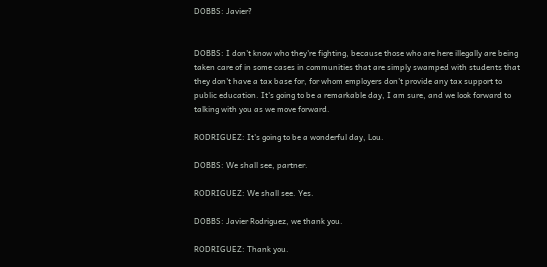DOBBS: Javier?


DOBBS: I don't know who they're fighting, because those who are here illegally are being taken care of in some cases in communities that are simply swamped with students that they don't have a tax base for, for whom employers don't provide any tax support to public education. It's going to be a remarkable day, I am sure, and we look forward to talking with you as we move forward.

RODRIGUEZ: It's going to be a wonderful day, Lou.

DOBBS: We shall see, partner.

RODRIGUEZ: We shall see. Yes.

DOBBS: Javier Rodriguez, we thank you.

RODRIGUEZ: Thank you.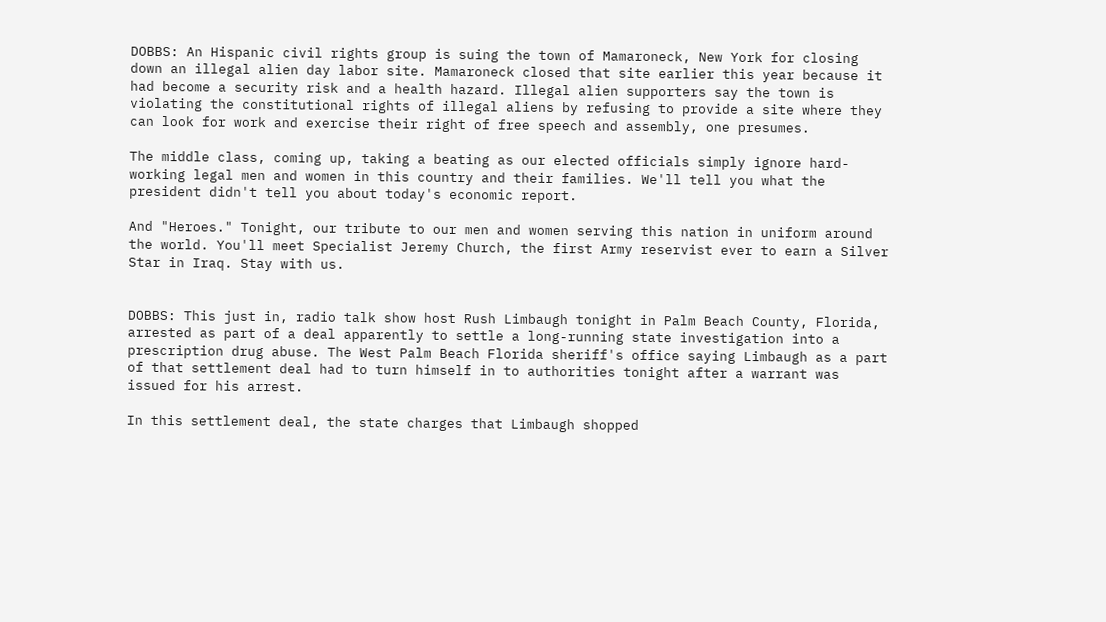DOBBS: An Hispanic civil rights group is suing the town of Mamaroneck, New York for closing down an illegal alien day labor site. Mamaroneck closed that site earlier this year because it had become a security risk and a health hazard. Illegal alien supporters say the town is violating the constitutional rights of illegal aliens by refusing to provide a site where they can look for work and exercise their right of free speech and assembly, one presumes.

The middle class, coming up, taking a beating as our elected officials simply ignore hard-working legal men and women in this country and their families. We'll tell you what the president didn't tell you about today's economic report.

And "Heroes." Tonight, our tribute to our men and women serving this nation in uniform around the world. You'll meet Specialist Jeremy Church, the first Army reservist ever to earn a Silver Star in Iraq. Stay with us.


DOBBS: This just in, radio talk show host Rush Limbaugh tonight in Palm Beach County, Florida, arrested as part of a deal apparently to settle a long-running state investigation into a prescription drug abuse. The West Palm Beach Florida sheriff's office saying Limbaugh as a part of that settlement deal had to turn himself in to authorities tonight after a warrant was issued for his arrest.

In this settlement deal, the state charges that Limbaugh shopped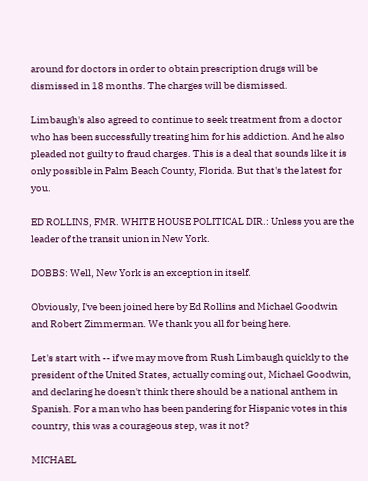around for doctors in order to obtain prescription drugs will be dismissed in 18 months. The charges will be dismissed.

Limbaugh's also agreed to continue to seek treatment from a doctor who has been successfully treating him for his addiction. And he also pleaded not guilty to fraud charges. This is a deal that sounds like it is only possible in Palm Beach County, Florida. But that's the latest for you.

ED ROLLINS, FMR. WHITE HOUSE POLITICAL DIR.: Unless you are the leader of the transit union in New York.

DOBBS: Well, New York is an exception in itself.

Obviously, I've been joined here by Ed Rollins and Michael Goodwin and Robert Zimmerman. We thank you all for being here.

Let's start with -- if we may move from Rush Limbaugh quickly to the president of the United States, actually coming out, Michael Goodwin, and declaring he doesn't think there should be a national anthem in Spanish. For a man who has been pandering for Hispanic votes in this country, this was a courageous step, was it not?

MICHAEL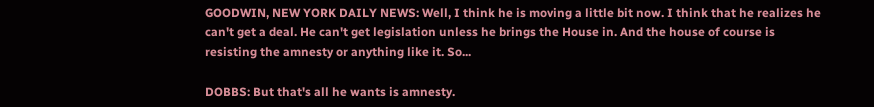GOODWIN, NEW YORK DAILY NEWS: Well, I think he is moving a little bit now. I think that he realizes he can't get a deal. He can't get legislation unless he brings the House in. And the house of course is resisting the amnesty or anything like it. So...

DOBBS: But that's all he wants is amnesty.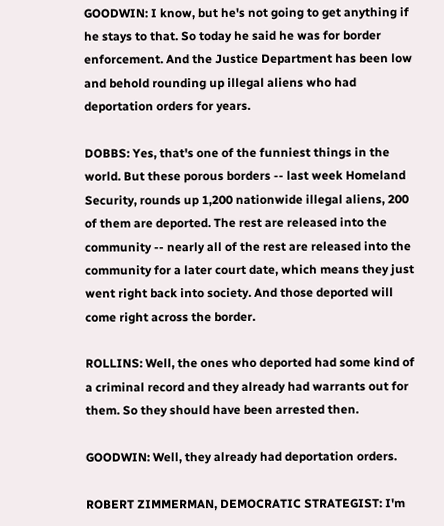GOODWIN: I know, but he's not going to get anything if he stays to that. So today he said he was for border enforcement. And the Justice Department has been low and behold rounding up illegal aliens who had deportation orders for years.

DOBBS: Yes, that's one of the funniest things in the world. But these porous borders -- last week Homeland Security, rounds up 1,200 nationwide illegal aliens, 200 of them are deported. The rest are released into the community -- nearly all of the rest are released into the community for a later court date, which means they just went right back into society. And those deported will come right across the border.

ROLLINS: Well, the ones who deported had some kind of a criminal record and they already had warrants out for them. So they should have been arrested then.

GOODWIN: Well, they already had deportation orders.

ROBERT ZIMMERMAN, DEMOCRATIC STRATEGIST: I'm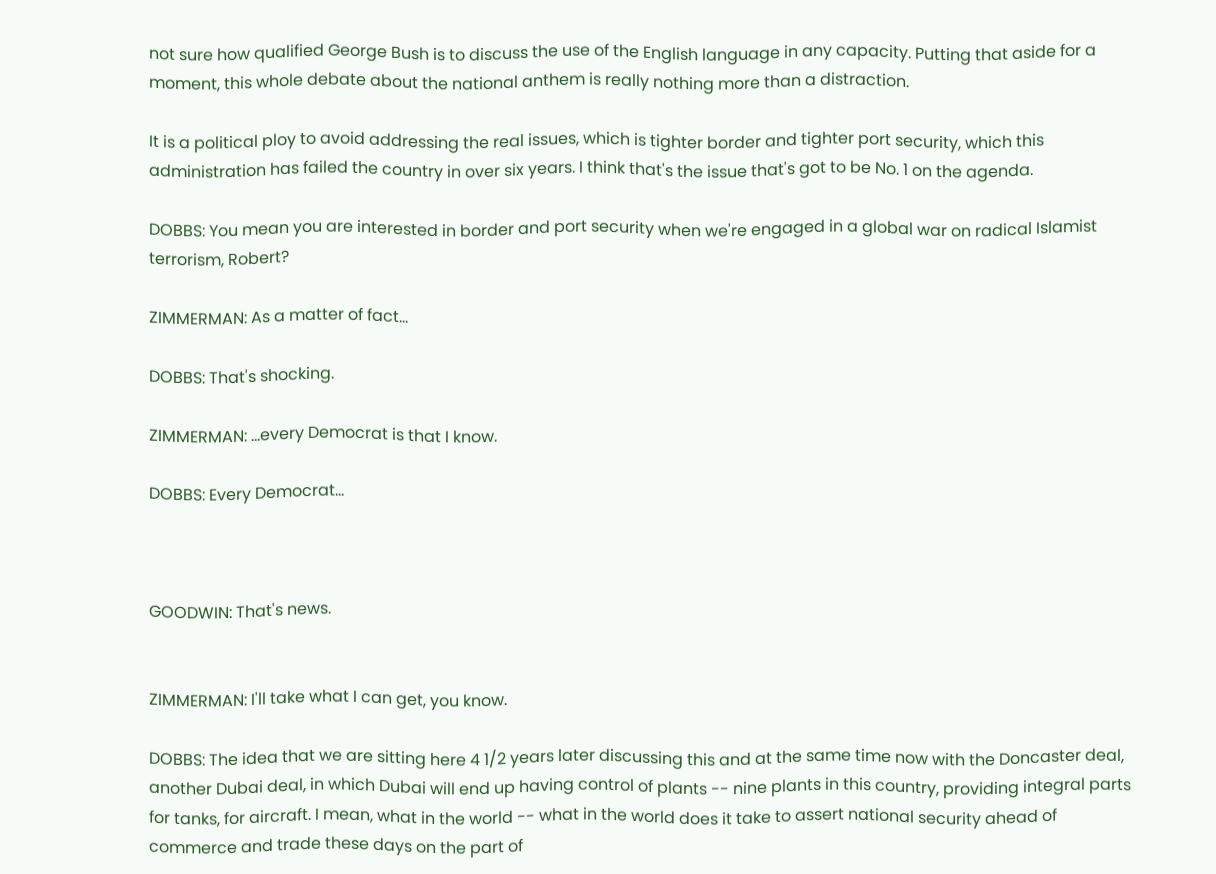not sure how qualified George Bush is to discuss the use of the English language in any capacity. Putting that aside for a moment, this whole debate about the national anthem is really nothing more than a distraction.

It is a political ploy to avoid addressing the real issues, which is tighter border and tighter port security, which this administration has failed the country in over six years. I think that's the issue that's got to be No. 1 on the agenda.

DOBBS: You mean you are interested in border and port security when we're engaged in a global war on radical Islamist terrorism, Robert?

ZIMMERMAN: As a matter of fact...

DOBBS: That's shocking.

ZIMMERMAN: ...every Democrat is that I know.

DOBBS: Every Democrat...



GOODWIN: That's news.


ZIMMERMAN: I'll take what I can get, you know.

DOBBS: The idea that we are sitting here 4 1/2 years later discussing this and at the same time now with the Doncaster deal, another Dubai deal, in which Dubai will end up having control of plants -- nine plants in this country, providing integral parts for tanks, for aircraft. I mean, what in the world -- what in the world does it take to assert national security ahead of commerce and trade these days on the part of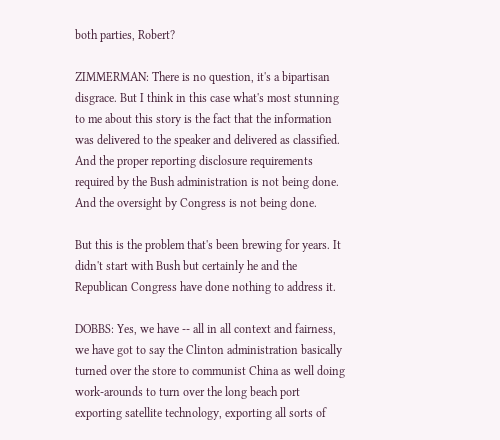both parties, Robert?

ZIMMERMAN: There is no question, it's a bipartisan disgrace. But I think in this case what's most stunning to me about this story is the fact that the information was delivered to the speaker and delivered as classified. And the proper reporting disclosure requirements required by the Bush administration is not being done. And the oversight by Congress is not being done.

But this is the problem that's been brewing for years. It didn't start with Bush but certainly he and the Republican Congress have done nothing to address it.

DOBBS: Yes, we have -- all in all context and fairness, we have got to say the Clinton administration basically turned over the store to communist China as well doing work-arounds to turn over the long beach port exporting satellite technology, exporting all sorts of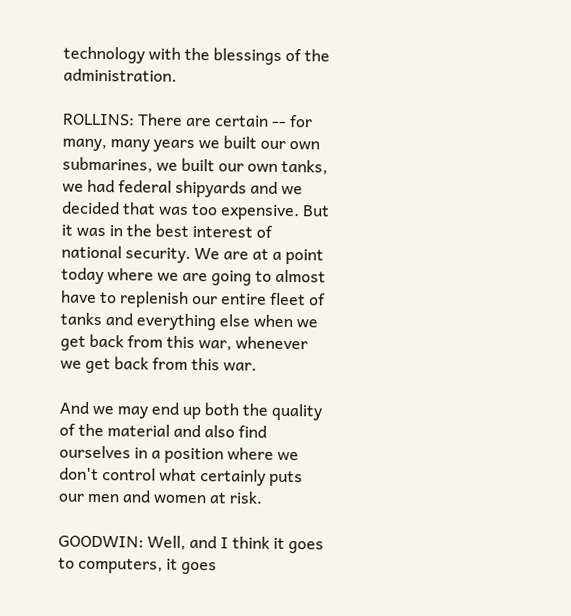technology with the blessings of the administration.

ROLLINS: There are certain -- for many, many years we built our own submarines, we built our own tanks, we had federal shipyards and we decided that was too expensive. But it was in the best interest of national security. We are at a point today where we are going to almost have to replenish our entire fleet of tanks and everything else when we get back from this war, whenever we get back from this war.

And we may end up both the quality of the material and also find ourselves in a position where we don't control what certainly puts our men and women at risk.

GOODWIN: Well, and I think it goes to computers, it goes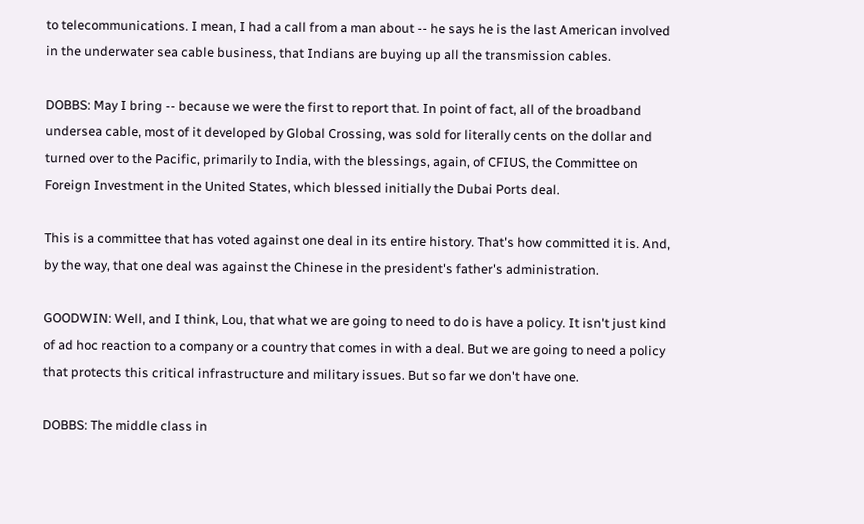to telecommunications. I mean, I had a call from a man about -- he says he is the last American involved in the underwater sea cable business, that Indians are buying up all the transmission cables.

DOBBS: May I bring -- because we were the first to report that. In point of fact, all of the broadband undersea cable, most of it developed by Global Crossing, was sold for literally cents on the dollar and turned over to the Pacific, primarily to India, with the blessings, again, of CFIUS, the Committee on Foreign Investment in the United States, which blessed initially the Dubai Ports deal.

This is a committee that has voted against one deal in its entire history. That's how committed it is. And, by the way, that one deal was against the Chinese in the president's father's administration.

GOODWIN: Well, and I think, Lou, that what we are going to need to do is have a policy. It isn't just kind of ad hoc reaction to a company or a country that comes in with a deal. But we are going to need a policy that protects this critical infrastructure and military issues. But so far we don't have one.

DOBBS: The middle class in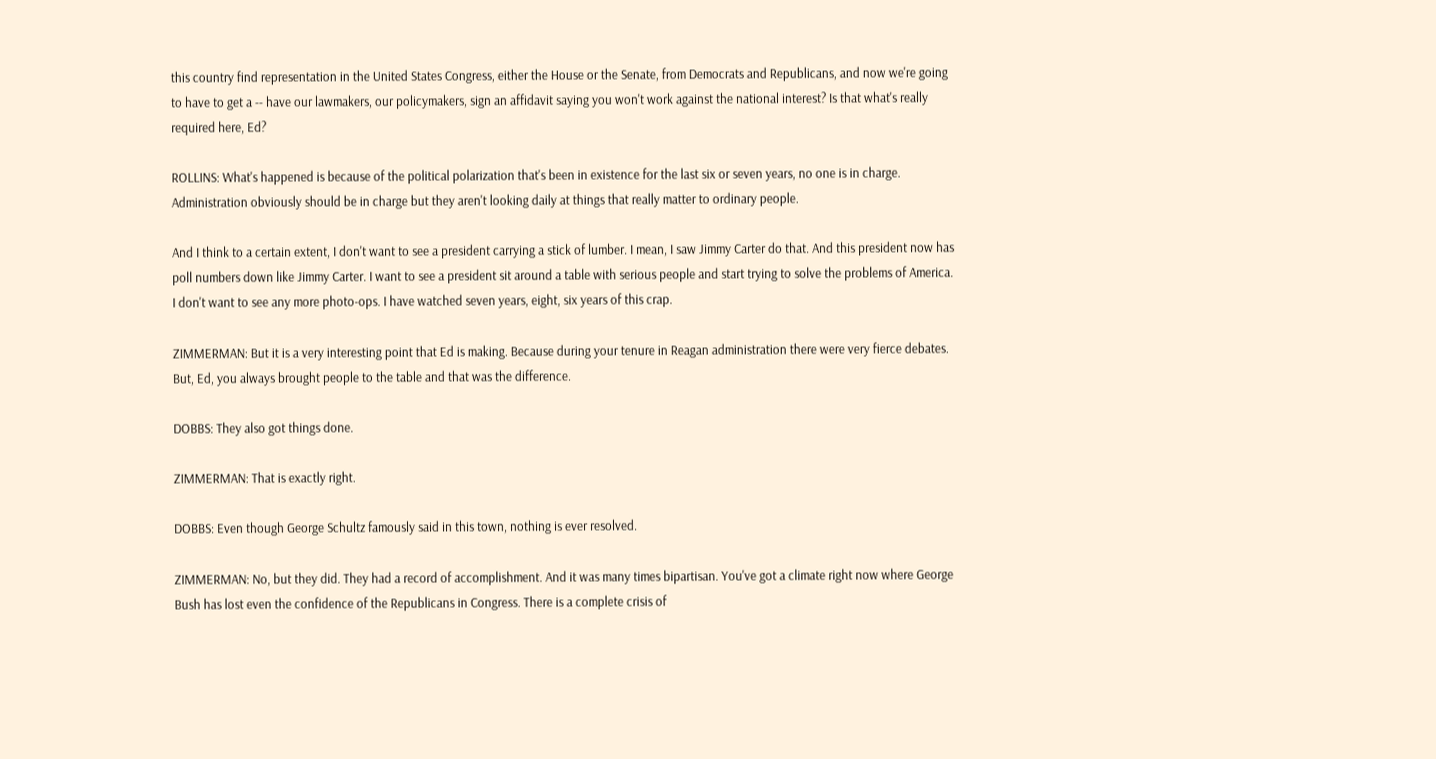this country find representation in the United States Congress, either the House or the Senate, from Democrats and Republicans, and now we're going to have to get a -- have our lawmakers, our policymakers, sign an affidavit saying you won't work against the national interest? Is that what's really required here, Ed?

ROLLINS: What's happened is because of the political polarization that's been in existence for the last six or seven years, no one is in charge. Administration obviously should be in charge but they aren't looking daily at things that really matter to ordinary people.

And I think to a certain extent, I don't want to see a president carrying a stick of lumber. I mean, I saw Jimmy Carter do that. And this president now has poll numbers down like Jimmy Carter. I want to see a president sit around a table with serious people and start trying to solve the problems of America. I don't want to see any more photo-ops. I have watched seven years, eight, six years of this crap.

ZIMMERMAN: But it is a very interesting point that Ed is making. Because during your tenure in Reagan administration there were very fierce debates. But, Ed, you always brought people to the table and that was the difference.

DOBBS: They also got things done.

ZIMMERMAN: That is exactly right.

DOBBS: Even though George Schultz famously said in this town, nothing is ever resolved.

ZIMMERMAN: No, but they did. They had a record of accomplishment. And it was many times bipartisan. You've got a climate right now where George Bush has lost even the confidence of the Republicans in Congress. There is a complete crisis of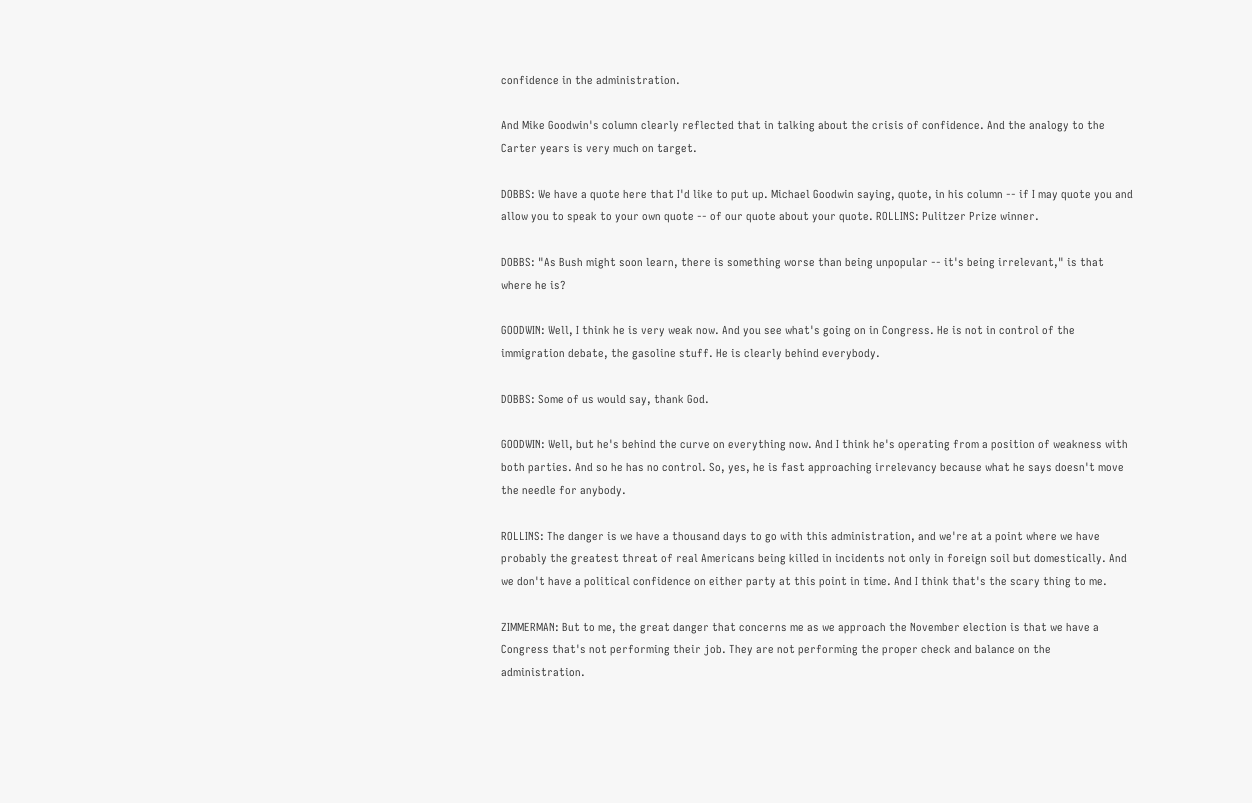confidence in the administration.

And Mike Goodwin's column clearly reflected that in talking about the crisis of confidence. And the analogy to the Carter years is very much on target.

DOBBS: We have a quote here that I'd like to put up. Michael Goodwin saying, quote, in his column -- if I may quote you and allow you to speak to your own quote -- of our quote about your quote. ROLLINS: Pulitzer Prize winner.

DOBBS: "As Bush might soon learn, there is something worse than being unpopular -- it's being irrelevant," is that where he is?

GOODWIN: Well, I think he is very weak now. And you see what's going on in Congress. He is not in control of the immigration debate, the gasoline stuff. He is clearly behind everybody.

DOBBS: Some of us would say, thank God.

GOODWIN: Well, but he's behind the curve on everything now. And I think he's operating from a position of weakness with both parties. And so he has no control. So, yes, he is fast approaching irrelevancy because what he says doesn't move the needle for anybody.

ROLLINS: The danger is we have a thousand days to go with this administration, and we're at a point where we have probably the greatest threat of real Americans being killed in incidents not only in foreign soil but domestically. And we don't have a political confidence on either party at this point in time. And I think that's the scary thing to me.

ZIMMERMAN: But to me, the great danger that concerns me as we approach the November election is that we have a Congress that's not performing their job. They are not performing the proper check and balance on the administration.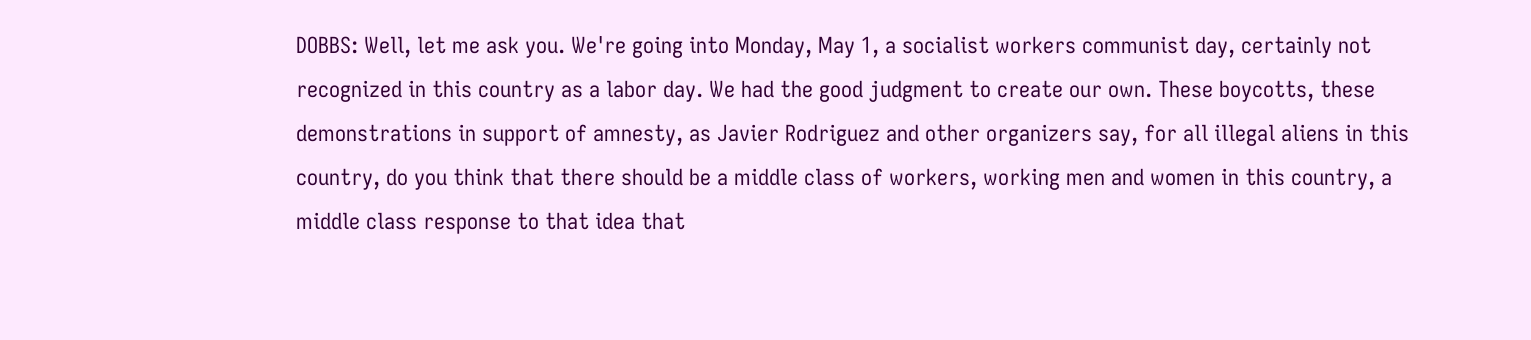DOBBS: Well, let me ask you. We're going into Monday, May 1, a socialist workers communist day, certainly not recognized in this country as a labor day. We had the good judgment to create our own. These boycotts, these demonstrations in support of amnesty, as Javier Rodriguez and other organizers say, for all illegal aliens in this country, do you think that there should be a middle class of workers, working men and women in this country, a middle class response to that idea that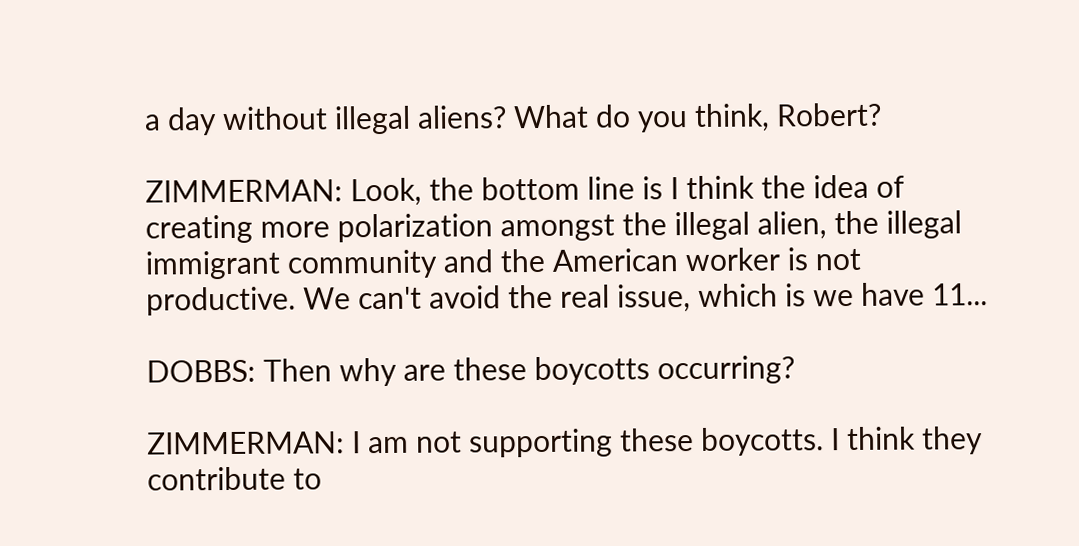a day without illegal aliens? What do you think, Robert?

ZIMMERMAN: Look, the bottom line is I think the idea of creating more polarization amongst the illegal alien, the illegal immigrant community and the American worker is not productive. We can't avoid the real issue, which is we have 11...

DOBBS: Then why are these boycotts occurring?

ZIMMERMAN: I am not supporting these boycotts. I think they contribute to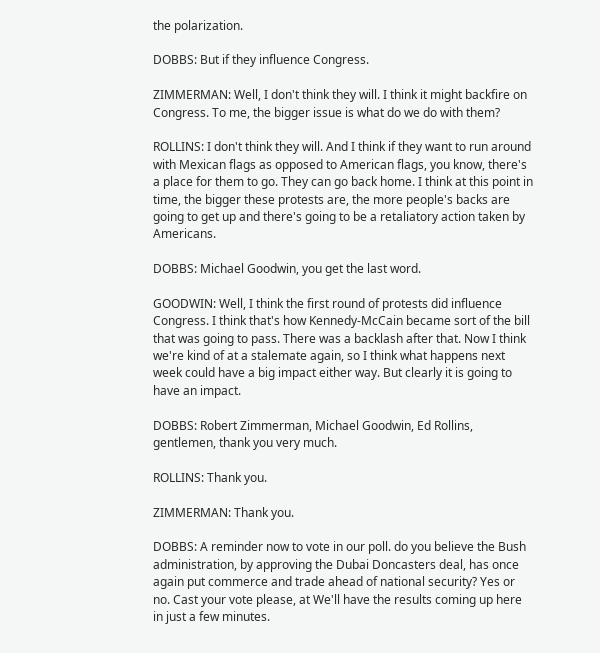the polarization.

DOBBS: But if they influence Congress.

ZIMMERMAN: Well, I don't think they will. I think it might backfire on Congress. To me, the bigger issue is what do we do with them?

ROLLINS: I don't think they will. And I think if they want to run around with Mexican flags as opposed to American flags, you know, there's a place for them to go. They can go back home. I think at this point in time, the bigger these protests are, the more people's backs are going to get up and there's going to be a retaliatory action taken by Americans.

DOBBS: Michael Goodwin, you get the last word.

GOODWIN: Well, I think the first round of protests did influence Congress. I think that's how Kennedy-McCain became sort of the bill that was going to pass. There was a backlash after that. Now I think we're kind of at a stalemate again, so I think what happens next week could have a big impact either way. But clearly it is going to have an impact.

DOBBS: Robert Zimmerman, Michael Goodwin, Ed Rollins, gentlemen, thank you very much.

ROLLINS: Thank you.

ZIMMERMAN: Thank you.

DOBBS: A reminder now to vote in our poll. do you believe the Bush administration, by approving the Dubai Doncasters deal, has once again put commerce and trade ahead of national security? Yes or no. Cast your vote please, at We'll have the results coming up here in just a few minutes.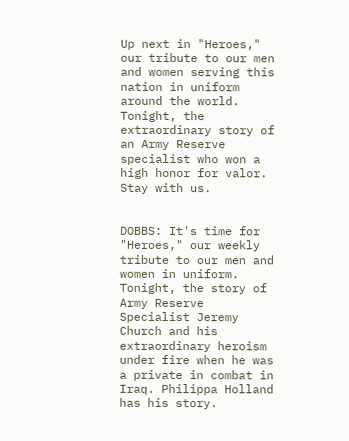Up next in "Heroes," our tribute to our men and women serving this nation in uniform around the world. Tonight, the extraordinary story of an Army Reserve specialist who won a high honor for valor. Stay with us.


DOBBS: It's time for "Heroes," our weekly tribute to our men and women in uniform. Tonight, the story of Army Reserve Specialist Jeremy Church and his extraordinary heroism under fire when he was a private in combat in Iraq. Philippa Holland has his story.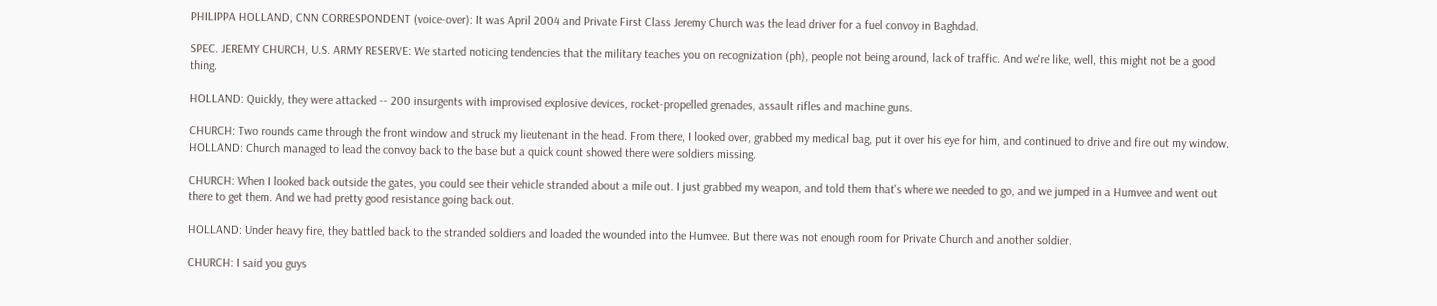PHILIPPA HOLLAND, CNN CORRESPONDENT (voice-over): It was April 2004 and Private First Class Jeremy Church was the lead driver for a fuel convoy in Baghdad.

SPEC. JEREMY CHURCH, U.S. ARMY RESERVE: We started noticing tendencies that the military teaches you on recognization (ph), people not being around, lack of traffic. And we're like, well, this might not be a good thing.

HOLLAND: Quickly, they were attacked -- 200 insurgents with improvised explosive devices, rocket-propelled grenades, assault rifles and machine guns.

CHURCH: Two rounds came through the front window and struck my lieutenant in the head. From there, I looked over, grabbed my medical bag, put it over his eye for him, and continued to drive and fire out my window. HOLLAND: Church managed to lead the convoy back to the base but a quick count showed there were soldiers missing.

CHURCH: When I looked back outside the gates, you could see their vehicle stranded about a mile out. I just grabbed my weapon, and told them that's where we needed to go, and we jumped in a Humvee and went out there to get them. And we had pretty good resistance going back out.

HOLLAND: Under heavy fire, they battled back to the stranded soldiers and loaded the wounded into the Humvee. But there was not enough room for Private Church and another soldier.

CHURCH: I said you guys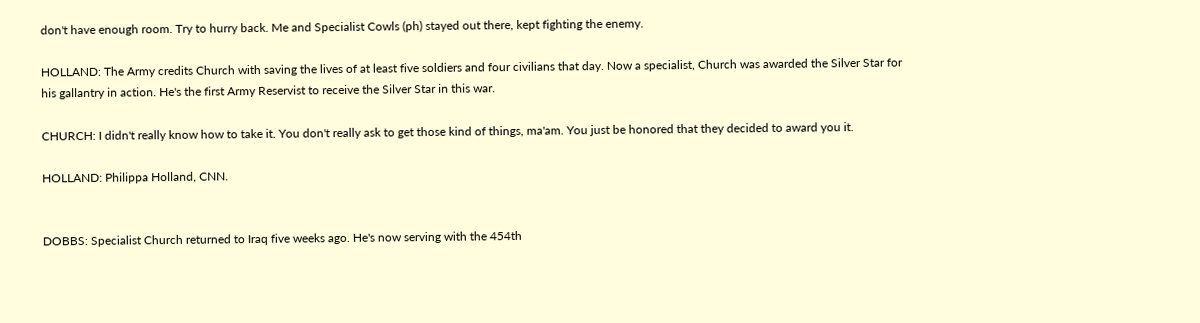don't have enough room. Try to hurry back. Me and Specialist Cowls (ph) stayed out there, kept fighting the enemy.

HOLLAND: The Army credits Church with saving the lives of at least five soldiers and four civilians that day. Now a specialist, Church was awarded the Silver Star for his gallantry in action. He's the first Army Reservist to receive the Silver Star in this war.

CHURCH: I didn't really know how to take it. You don't really ask to get those kind of things, ma'am. You just be honored that they decided to award you it.

HOLLAND: Philippa Holland, CNN.


DOBBS: Specialist Church returned to Iraq five weeks ago. He's now serving with the 454th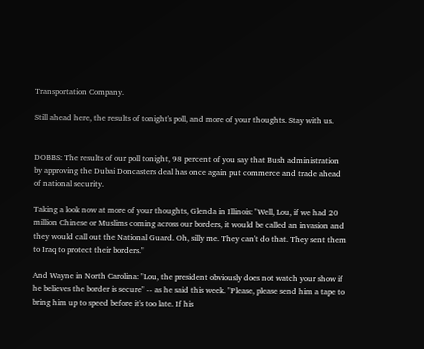Transportation Company.

Still ahead here, the results of tonight's poll, and more of your thoughts. Stay with us.


DOBBS: The results of our poll tonight, 98 percent of you say that Bush administration by approving the Dubai Doncasters deal has once again put commerce and trade ahead of national security.

Taking a look now at more of your thoughts, Glenda in Illinois: "Well, Lou, if we had 20 million Chinese or Muslims coming across our borders, it would be called an invasion and they would call out the National Guard. Oh, silly me. They can't do that. They sent them to Iraq to protect their borders."

And Wayne in North Carolina: "Lou, the president obviously does not watch your show if he believes the border is secure" -- as he said this week. "Please, please send him a tape to bring him up to speed before it's too late. If his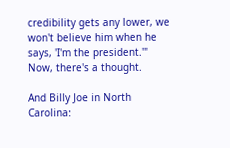credibility gets any lower, we won't believe him when he says, 'I'm the president.'" Now, there's a thought.

And Billy Joe in North Carolina: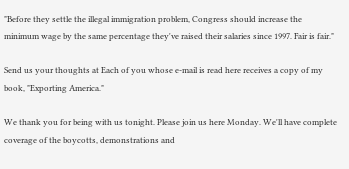"Before they settle the illegal immigration problem, Congress should increase the minimum wage by the same percentage they've raised their salaries since 1997. Fair is fair."

Send us your thoughts at Each of you whose e-mail is read here receives a copy of my book, "Exporting America."

We thank you for being with us tonight. Please join us here Monday. We'll have complete coverage of the boycotts, demonstrations and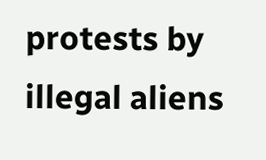protests by illegal aliens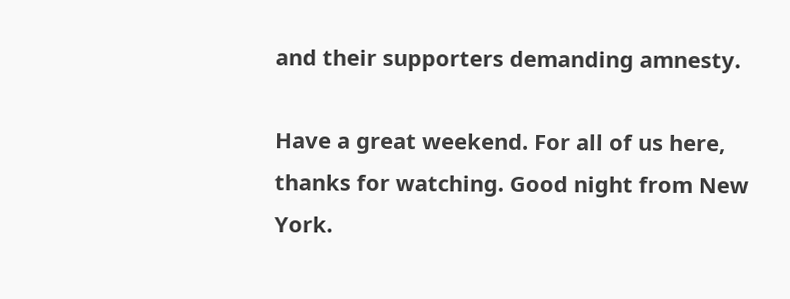and their supporters demanding amnesty.

Have a great weekend. For all of us here, thanks for watching. Good night from New York.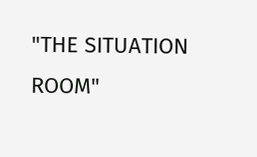"THE SITUATION ROOM"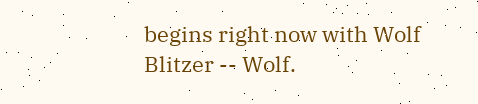begins right now with Wolf Blitzer -- Wolf.